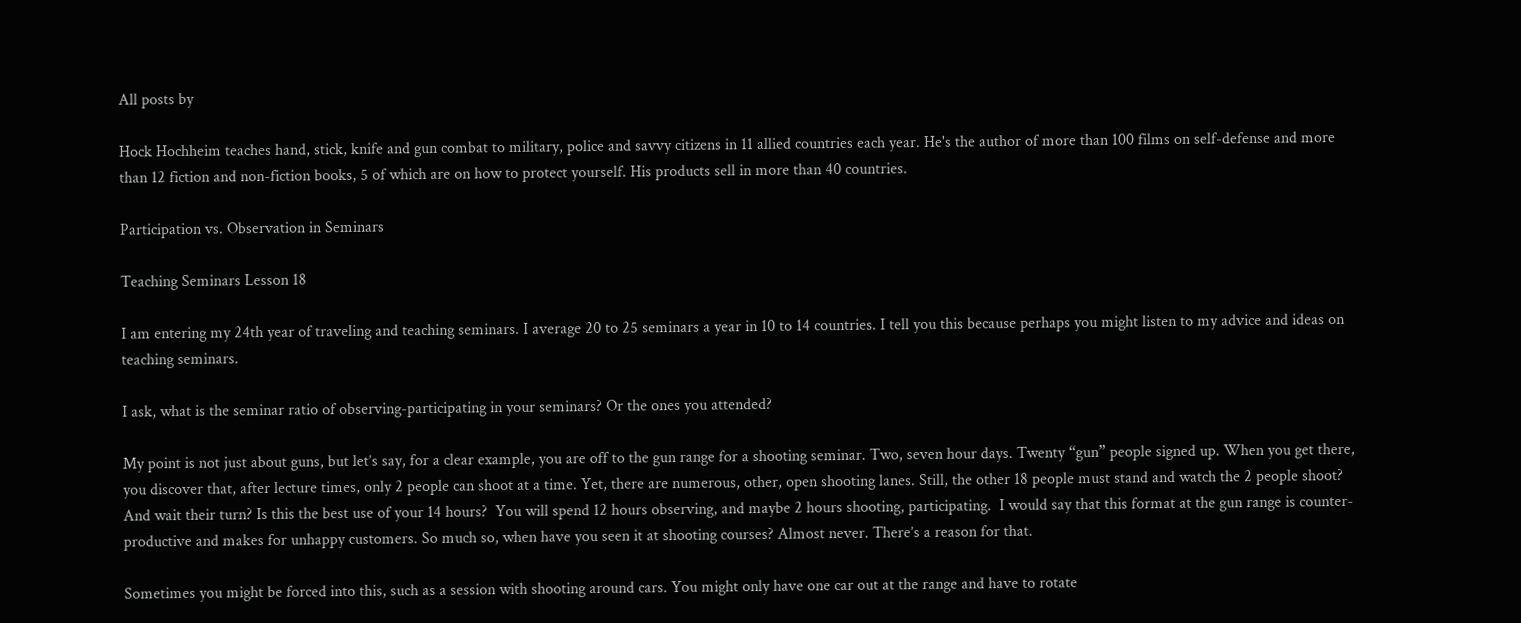All posts by

Hock Hochheim teaches hand, stick, knife and gun combat to military, police and savvy citizens in 11 allied countries each year. He's the author of more than 100 films on self-defense and more than 12 fiction and non-fiction books, 5 of which are on how to protect yourself. His products sell in more than 40 countries.

Participation vs. Observation in Seminars

Teaching Seminars Lesson 18

I am entering my 24th year of traveling and teaching seminars. I average 20 to 25 seminars a year in 10 to 14 countries. I tell you this because perhaps you might listen to my advice and ideas on teaching seminars.

I ask, what is the seminar ratio of observing-participating in your seminars? Or the ones you attended?

My point is not just about guns, but let’s say, for a clear example, you are off to the gun range for a shooting seminar. Two, seven hour days. Twenty “gun” people signed up. When you get there, you discover that, after lecture times, only 2 people can shoot at a time. Yet, there are numerous, other, open shooting lanes. Still, the other 18 people must stand and watch the 2 people shoot? And wait their turn? Is this the best use of your 14 hours?  You will spend 12 hours observing, and maybe 2 hours shooting, participating.  I would say that this format at the gun range is counter-productive and makes for unhappy customers. So much so, when have you seen it at shooting courses? Almost never. There’s a reason for that.

Sometimes you might be forced into this, such as a session with shooting around cars. You might only have one car out at the range and have to rotate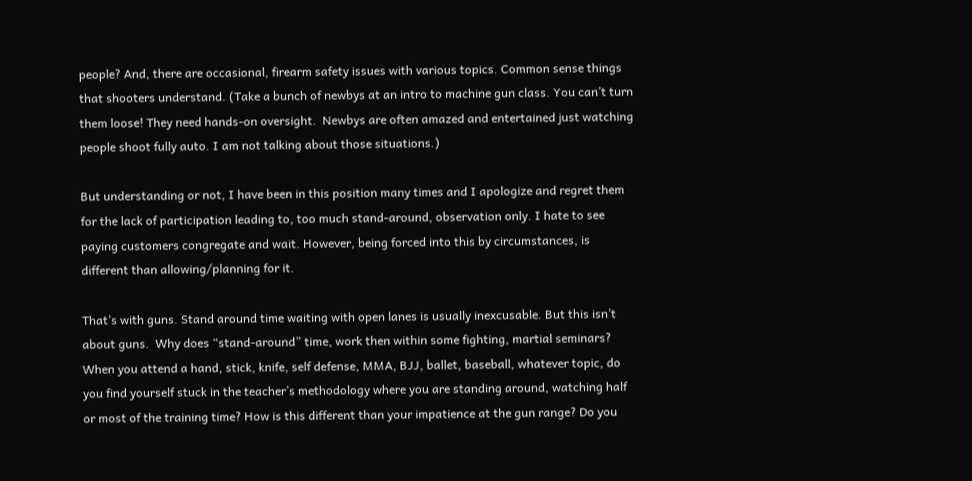people? And, there are occasional, firearm safety issues with various topics. Common sense things that shooters understand. (Take a bunch of newbys at an intro to machine gun class. You can’t turn them loose! They need hands-on oversight.  Newbys are often amazed and entertained just watching people shoot fully auto. I am not talking about those situations.)

But understanding or not, I have been in this position many times and I apologize and regret them for the lack of participation leading to, too much stand-around, observation only. I hate to see paying customers congregate and wait. However, being forced into this by circumstances, is different than allowing/planning for it.

That’s with guns. Stand around time waiting with open lanes is usually inexcusable. But this isn’t about guns.  Why does “stand-around” time, work then within some fighting, martial seminars? When you attend a hand, stick, knife, self defense, MMA, BJJ, ballet, baseball, whatever topic, do you find yourself stuck in the teacher’s methodology where you are standing around, watching half or most of the training time? How is this different than your impatience at the gun range? Do you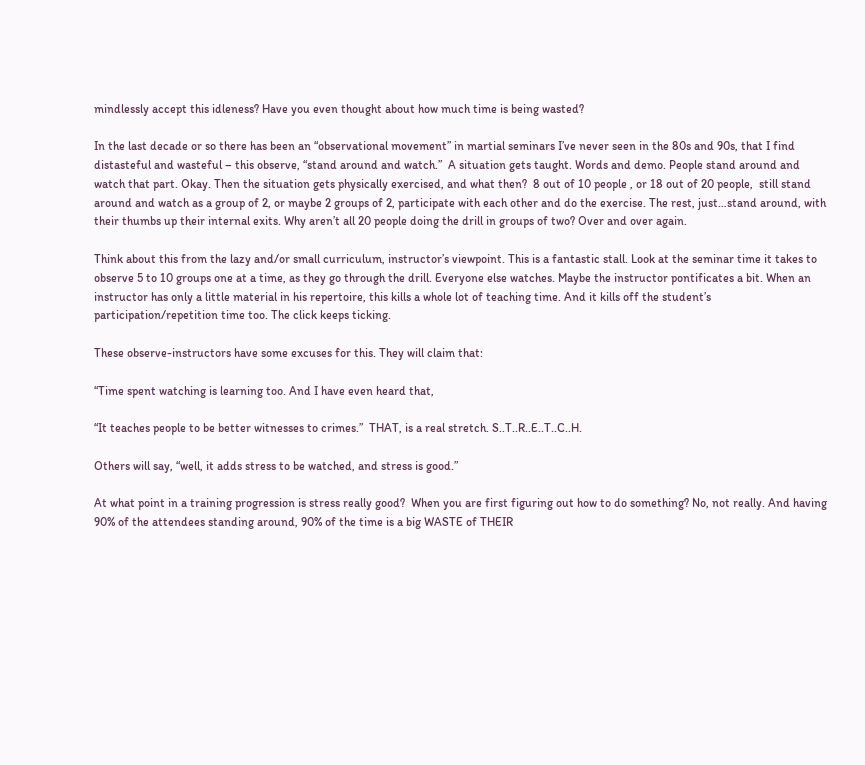mindlessly accept this idleness? Have you even thought about how much time is being wasted?

In the last decade or so there has been an “observational movement” in martial seminars I’ve never seen in the 80s and 90s, that I find distasteful and wasteful – this observe, “stand around and watch.”  A situation gets taught. Words and demo. People stand around and watch that part. Okay. Then the situation gets physically exercised, and what then?  8 out of 10 people , or 18 out of 20 people,  still stand around and watch as a group of 2, or maybe 2 groups of 2, participate with each other and do the exercise. The rest, just…stand around, with their thumbs up their internal exits. Why aren’t all 20 people doing the drill in groups of two? Over and over again.

Think about this from the lazy and/or small curriculum, instructor’s viewpoint. This is a fantastic stall. Look at the seminar time it takes to observe 5 to 10 groups one at a time, as they go through the drill. Everyone else watches. Maybe the instructor pontificates a bit. When an instructor has only a little material in his repertoire, this kills a whole lot of teaching time. And it kills off the student’s participation/repetition time too. The click keeps ticking.

These observe-instructors have some excuses for this. They will claim that:

“Time spent watching is learning too. And I have even heard that,

“It teaches people to be better witnesses to crimes.”  THAT, is a real stretch. S..T..R..E..T..C..H.

Others will say, “well, it adds stress to be watched, and stress is good.”

At what point in a training progression is stress really good?  When you are first figuring out how to do something? No, not really. And having 90% of the attendees standing around, 90% of the time is a big WASTE of THEIR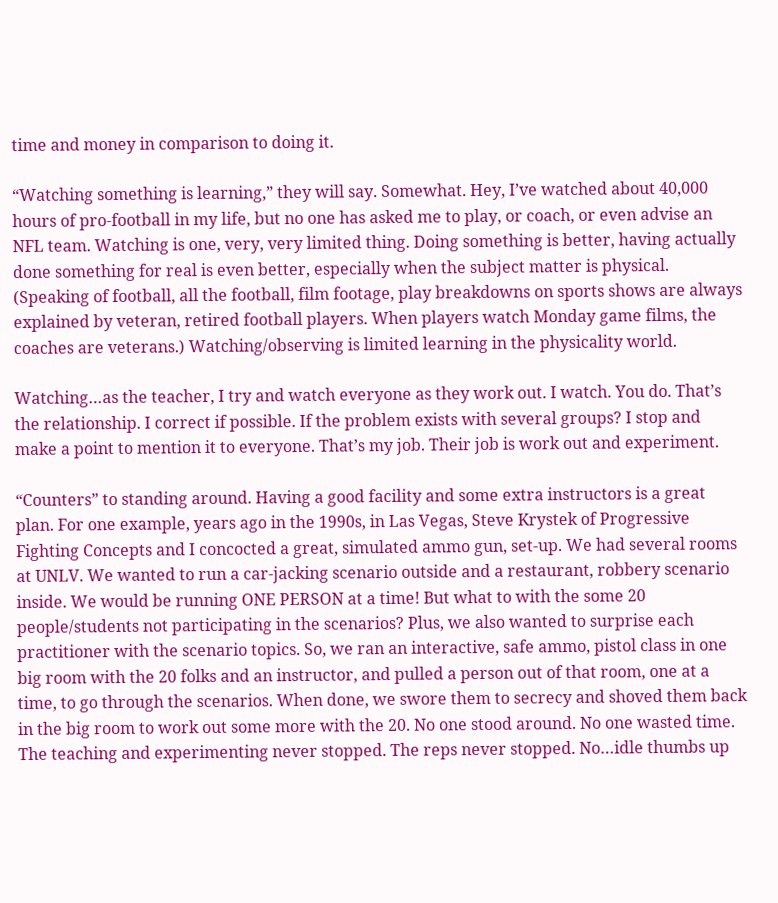time and money in comparison to doing it.

“Watching something is learning,” they will say. Somewhat. Hey, I’ve watched about 40,000 hours of pro-football in my life, but no one has asked me to play, or coach, or even advise an NFL team. Watching is one, very, very limited thing. Doing something is better, having actually done something for real is even better, especially when the subject matter is physical. (Speaking of football, all the football, film footage, play breakdowns on sports shows are always explained by veteran, retired football players. When players watch Monday game films, the coaches are veterans.) Watching/observing is limited learning in the physicality world.

Watching…as the teacher, I try and watch everyone as they work out. I watch. You do. That’s the relationship. I correct if possible. If the problem exists with several groups? I stop and make a point to mention it to everyone. That’s my job. Their job is work out and experiment.

“Counters” to standing around. Having a good facility and some extra instructors is a great plan. For one example, years ago in the 1990s, in Las Vegas, Steve Krystek of Progressive Fighting Concepts and I concocted a great, simulated ammo gun, set-up. We had several rooms at UNLV. We wanted to run a car-jacking scenario outside and a restaurant, robbery scenario inside. We would be running ONE PERSON at a time! But what to with the some 20 people/students not participating in the scenarios? Plus, we also wanted to surprise each practitioner with the scenario topics. So, we ran an interactive, safe ammo, pistol class in one big room with the 20 folks and an instructor, and pulled a person out of that room, one at a time, to go through the scenarios. When done, we swore them to secrecy and shoved them back in the big room to work out some more with the 20. No one stood around. No one wasted time. The teaching and experimenting never stopped. The reps never stopped. No…idle thumbs up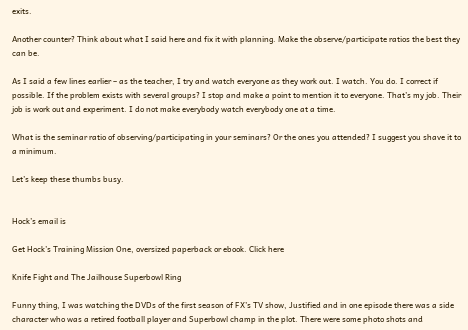exits.

Another counter? Think about what I said here and fix it with planning. Make the observe/participate ratios the best they can be.

As I said a few lines earlier – as the teacher, I try and watch everyone as they work out. I watch. You do. I correct if possible. If the problem exists with several groups? I stop and make a point to mention it to everyone. That’s my job. Their job is work out and experiment. I do not make everybody watch everybody one at a time.

What is the seminar ratio of observing/participating in your seminars? Or the ones you attended? I suggest you shave it to a minimum.

Let’s keep these thumbs busy.


Hock’s email is

Get Hock’s Training Mission One, oversized paperback or ebook. Click here

Knife Fight and The Jailhouse Superbowl Ring

Funny thing, I was watching the DVDs of the first season of FX’s TV show, Justified and in one episode there was a side character who was a retired football player and Superbowl champ in the plot. There were some photo shots and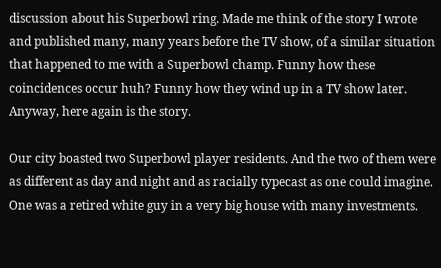discussion about his Superbowl ring. Made me think of the story I wrote and published many, many years before the TV show, of a similar situation that happened to me with a Superbowl champ. Funny how these coincidences occur huh? Funny how they wind up in a TV show later. Anyway, here again is the story.

Our city boasted two Superbowl player residents. And the two of them were as different as day and night and as racially typecast as one could imagine. One was a retired white guy in a very big house with many investments.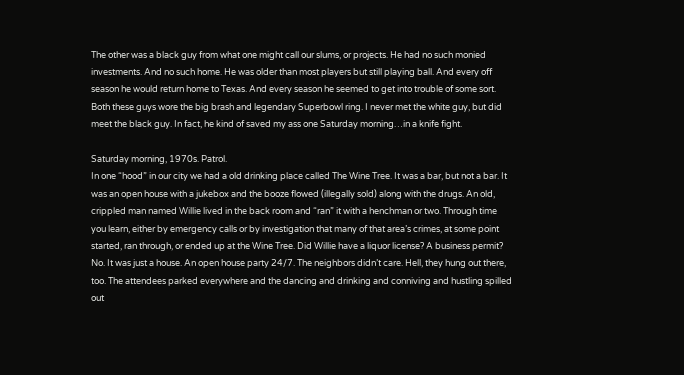The other was a black guy from what one might call our slums, or projects. He had no such monied investments. And no such home. He was older than most players but still playing ball. And every off season he would return home to Texas. And every season he seemed to get into trouble of some sort. Both these guys wore the big brash and legendary Superbowl ring. I never met the white guy, but did meet the black guy. In fact, he kind of saved my ass one Saturday morning…in a knife fight.

Saturday morning, 1970s. Patrol.
In one “hood” in our city we had a old drinking place called The Wine Tree. It was a bar, but not a bar. It was an open house with a jukebox and the booze flowed (illegally sold) along with the drugs. An old, crippled man named Willie lived in the back room and “ran” it with a henchman or two. Through time you learn, either by emergency calls or by investigation that many of that area’s crimes, at some point started, ran through, or ended up at the Wine Tree. Did Willie have a liquor license? A business permit? No. It was just a house. An open house party 24/7. The neighbors didn’t care. Hell, they hung out there, too. The attendees parked everywhere and the dancing and drinking and conniving and hustling spilled out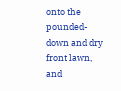onto the pounded-down and dry front lawn, and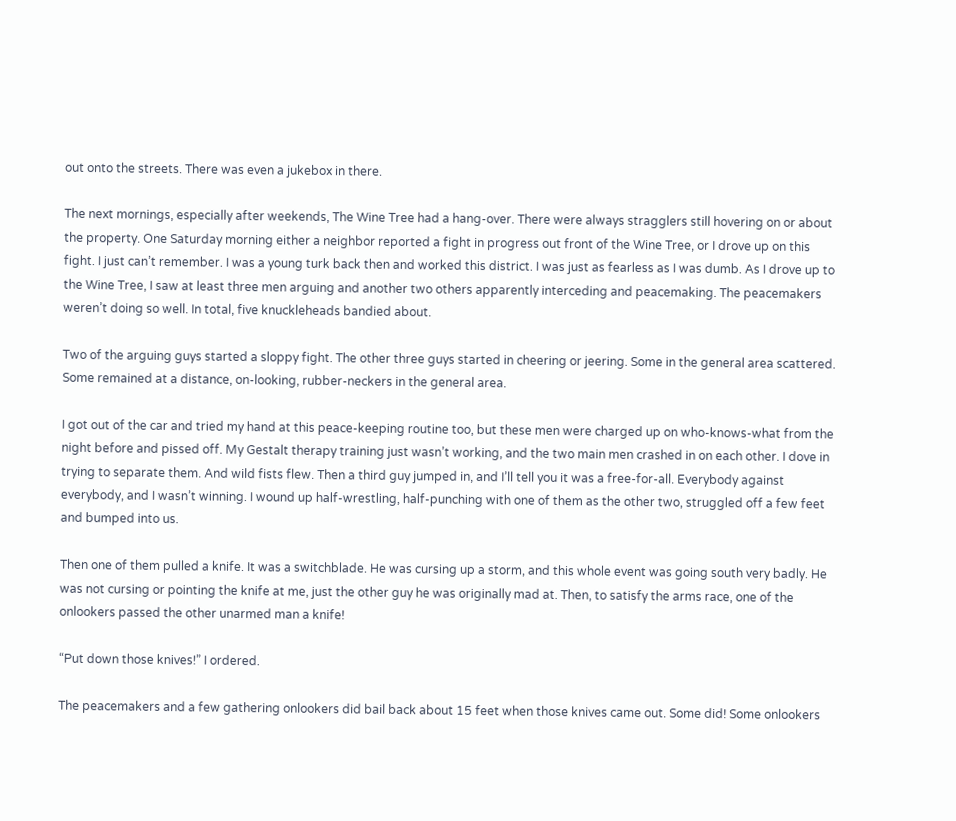out onto the streets. There was even a jukebox in there.

The next mornings, especially after weekends, The Wine Tree had a hang-over. There were always stragglers still hovering on or about the property. One Saturday morning either a neighbor reported a fight in progress out front of the Wine Tree, or I drove up on this fight. I just can’t remember. I was a young turk back then and worked this district. I was just as fearless as I was dumb. As I drove up to the Wine Tree, I saw at least three men arguing and another two others apparently interceding and peacemaking. The peacemakers weren’t doing so well. In total, five knuckleheads bandied about.

Two of the arguing guys started a sloppy fight. The other three guys started in cheering or jeering. Some in the general area scattered. Some remained at a distance, on-looking, rubber-neckers in the general area.

I got out of the car and tried my hand at this peace-keeping routine too, but these men were charged up on who-knows-what from the night before and pissed off. My Gestalt therapy training just wasn’t working, and the two main men crashed in on each other. I dove in trying to separate them. And wild fists flew. Then a third guy jumped in, and I’ll tell you it was a free-for-all. Everybody against everybody, and I wasn’t winning. I wound up half-wrestling, half-punching with one of them as the other two, struggled off a few feet and bumped into us.

Then one of them pulled a knife. It was a switchblade. He was cursing up a storm, and this whole event was going south very badly. He was not cursing or pointing the knife at me, just the other guy he was originally mad at. Then, to satisfy the arms race, one of the onlookers passed the other unarmed man a knife!

“Put down those knives!” I ordered.

The peacemakers and a few gathering onlookers did bail back about 15 feet when those knives came out. Some did! Some onlookers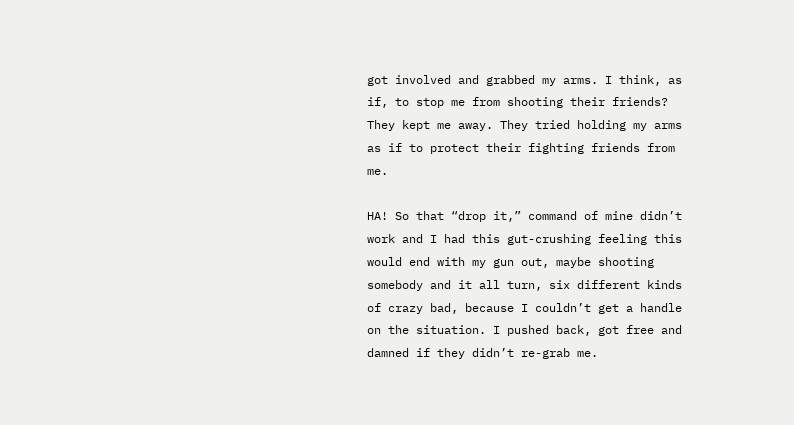got involved and grabbed my arms. I think, as if, to stop me from shooting their friends? They kept me away. They tried holding my arms as if to protect their fighting friends from me.

HA! So that “drop it,” command of mine didn’t work and I had this gut-crushing feeling this would end with my gun out, maybe shooting somebody and it all turn, six different kinds of crazy bad, because I couldn’t get a handle on the situation. I pushed back, got free and damned if they didn’t re-grab me.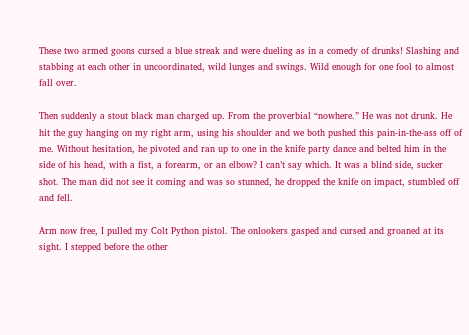These two armed goons cursed a blue streak and were dueling as in a comedy of drunks! Slashing and stabbing at each other in uncoordinated, wild lunges and swings. Wild enough for one fool to almost fall over.

Then suddenly a stout black man charged up. From the proverbial “nowhere.” He was not drunk. He hit the guy hanging on my right arm, using his shoulder and we both pushed this pain-in-the-ass off of me. Without hesitation, he pivoted and ran up to one in the knife party dance and belted him in the side of his head, with a fist, a forearm, or an elbow? I can’t say which. It was a blind side, sucker shot. The man did not see it coming and was so stunned, he dropped the knife on impact, stumbled off and fell.

Arm now free, I pulled my Colt Python pistol. The onlookers gasped and cursed and groaned at its sight. I stepped before the other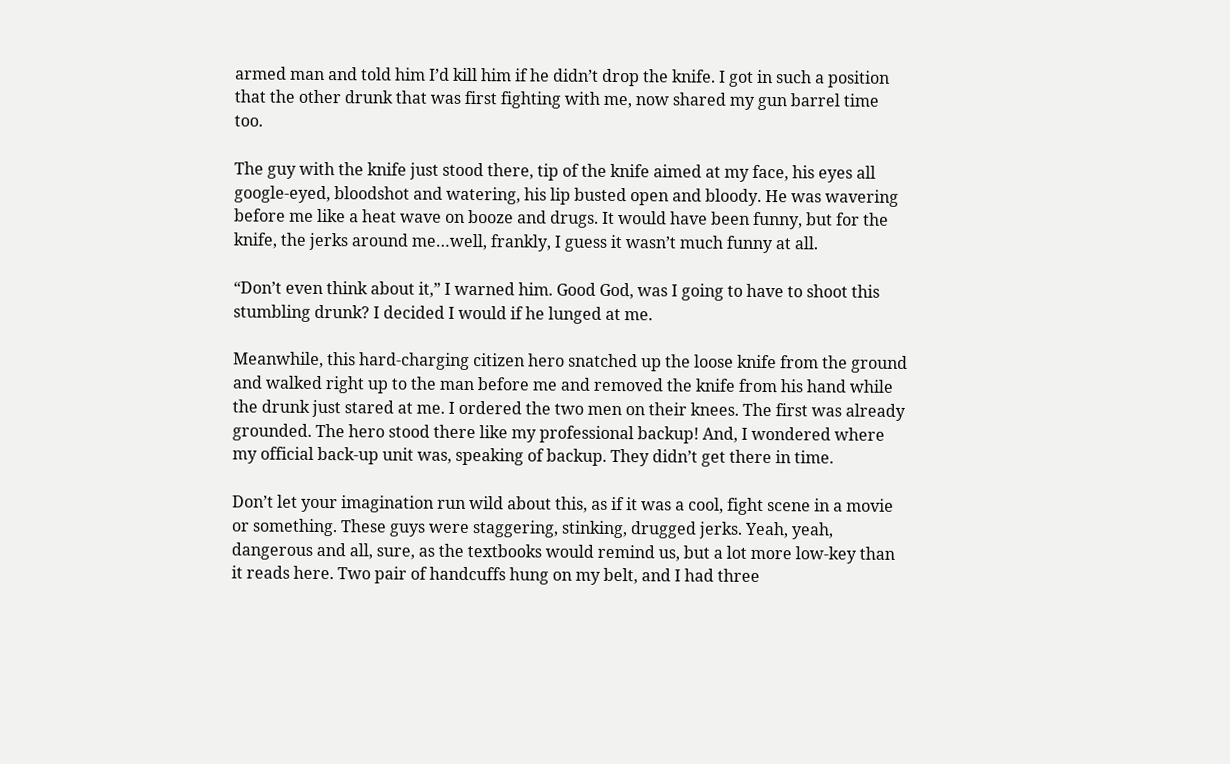armed man and told him I’d kill him if he didn’t drop the knife. I got in such a position that the other drunk that was first fighting with me, now shared my gun barrel time too.

The guy with the knife just stood there, tip of the knife aimed at my face, his eyes all google-eyed, bloodshot and watering, his lip busted open and bloody. He was wavering before me like a heat wave on booze and drugs. It would have been funny, but for the knife, the jerks around me…well, frankly, I guess it wasn’t much funny at all.

“Don’t even think about it,” I warned him. Good God, was I going to have to shoot this stumbling drunk? I decided I would if he lunged at me.

Meanwhile, this hard-charging citizen hero snatched up the loose knife from the ground and walked right up to the man before me and removed the knife from his hand while the drunk just stared at me. I ordered the two men on their knees. The first was already grounded. The hero stood there like my professional backup! And, I wondered where my official back-up unit was, speaking of backup. They didn’t get there in time.

Don’t let your imagination run wild about this, as if it was a cool, fight scene in a movie or something. These guys were staggering, stinking, drugged jerks. Yeah, yeah, dangerous and all, sure, as the textbooks would remind us, but a lot more low-key than it reads here. Two pair of handcuffs hung on my belt, and I had three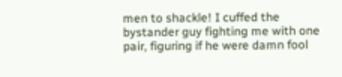men to shackle! I cuffed the bystander guy fighting me with one pair, figuring if he were damn fool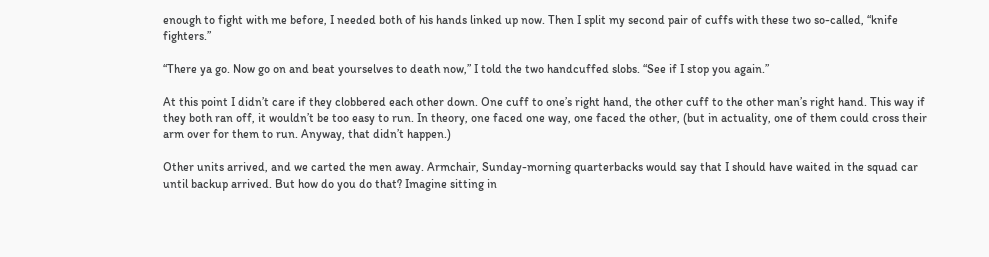enough to fight with me before, I needed both of his hands linked up now. Then I split my second pair of cuffs with these two so-called, “knife fighters.”

“There ya go. Now go on and beat yourselves to death now,” I told the two handcuffed slobs. “See if I stop you again.”

At this point I didn’t care if they clobbered each other down. One cuff to one’s right hand, the other cuff to the other man’s right hand. This way if they both ran off, it wouldn’t be too easy to run. In theory, one faced one way, one faced the other, (but in actuality, one of them could cross their arm over for them to run. Anyway, that didn’t happen.)

Other units arrived, and we carted the men away. Armchair, Sunday-morning quarterbacks would say that I should have waited in the squad car until backup arrived. But how do you do that? Imagine sitting in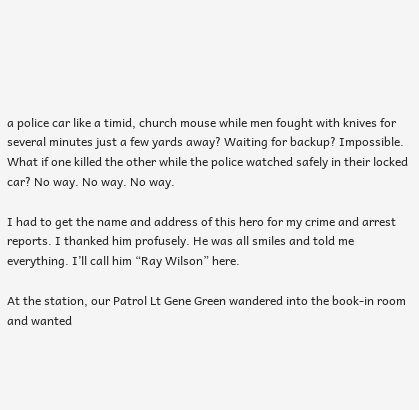a police car like a timid, church mouse while men fought with knives for several minutes just a few yards away? Waiting for backup? Impossible. What if one killed the other while the police watched safely in their locked car? No way. No way. No way.

I had to get the name and address of this hero for my crime and arrest reports. I thanked him profusely. He was all smiles and told me everything. I’ll call him “Ray Wilson” here.

At the station, our Patrol Lt Gene Green wandered into the book-in room and wanted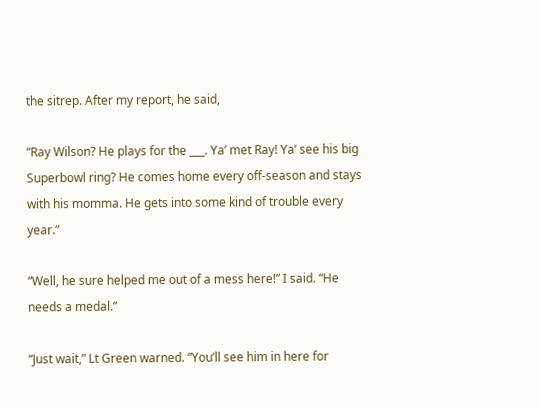the sitrep. After my report, he said,

“Ray Wilson? He plays for the ___. Ya’ met Ray! Ya’ see his big Superbowl ring? He comes home every off-season and stays with his momma. He gets into some kind of trouble every year.”

“Well, he sure helped me out of a mess here!” I said. “He needs a medal.”

“Just wait,” Lt Green warned. “You’ll see him in here for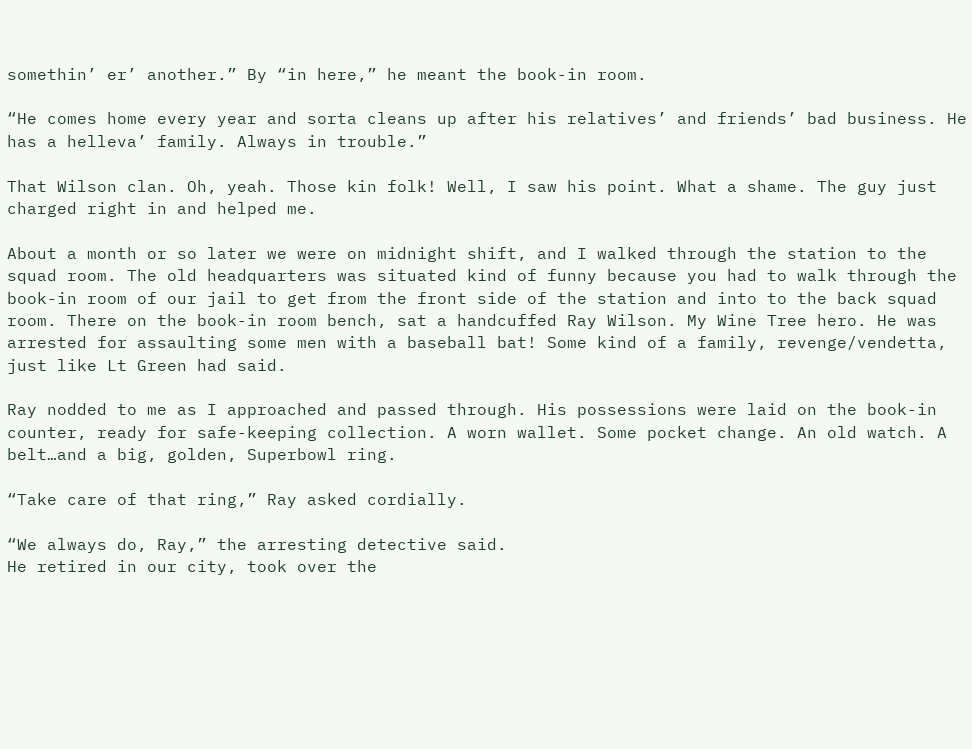somethin’ er’ another.” By “in here,” he meant the book-in room.

“He comes home every year and sorta cleans up after his relatives’ and friends’ bad business. He has a helleva’ family. Always in trouble.”

That Wilson clan. Oh, yeah. Those kin folk! Well, I saw his point. What a shame. The guy just charged right in and helped me.

About a month or so later we were on midnight shift, and I walked through the station to the squad room. The old headquarters was situated kind of funny because you had to walk through the book-in room of our jail to get from the front side of the station and into to the back squad room. There on the book-in room bench, sat a handcuffed Ray Wilson. My Wine Tree hero. He was arrested for assaulting some men with a baseball bat! Some kind of a family, revenge/vendetta, just like Lt Green had said.

Ray nodded to me as I approached and passed through. His possessions were laid on the book-in counter, ready for safe-keeping collection. A worn wallet. Some pocket change. An old watch. A belt…and a big, golden, Superbowl ring.

“Take care of that ring,” Ray asked cordially.

“We always do, Ray,” the arresting detective said.
He retired in our city, took over the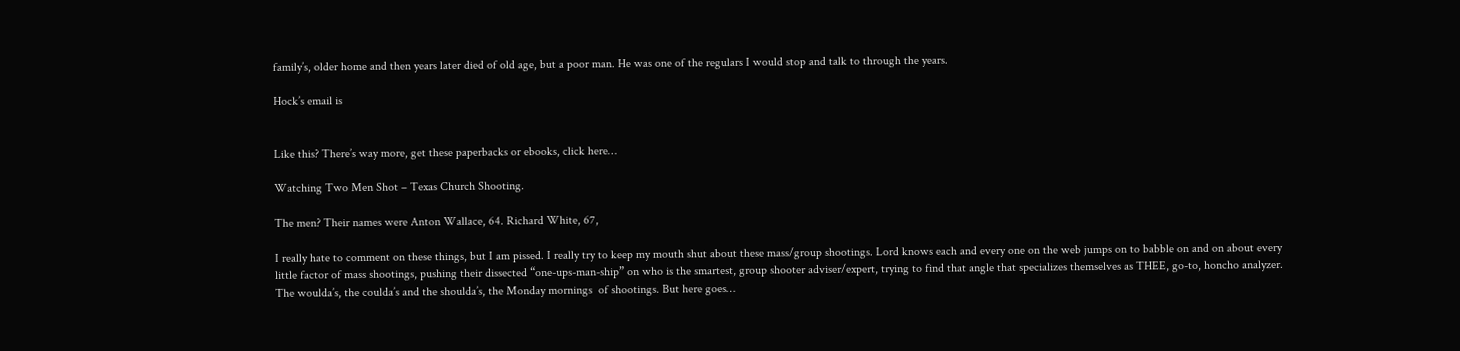family’s, older home and then years later died of old age, but a poor man. He was one of the regulars I would stop and talk to through the years.

Hock’s email is


Like this? There’s way more, get these paperbacks or ebooks, click here…

Watching Two Men Shot – Texas Church Shooting.

The men? Their names were Anton Wallace, 64. Richard White, 67,

I really hate to comment on these things, but I am pissed. I really try to keep my mouth shut about these mass/group shootings. Lord knows each and every one on the web jumps on to babble on and on about every little factor of mass shootings, pushing their dissected “one-ups-man-ship” on who is the smartest, group shooter adviser/expert, trying to find that angle that specializes themselves as THEE, go-to, honcho analyzer. The woulda’s, the coulda’s and the shoulda’s, the Monday mornings  of shootings. But here goes…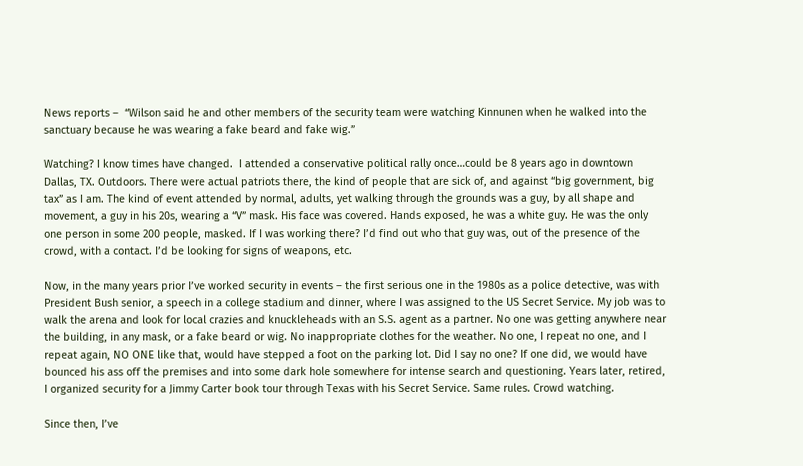News reports –  “Wilson said he and other members of the security team were watching Kinnunen when he walked into the sanctuary because he was wearing a fake beard and fake wig.”

Watching? I know times have changed.  I attended a conservative political rally once…could be 8 years ago in downtown Dallas, TX. Outdoors. There were actual patriots there, the kind of people that are sick of, and against “big government, big tax” as I am. The kind of event attended by normal, adults, yet walking through the grounds was a guy, by all shape and movement, a guy in his 20s, wearing a “V” mask. His face was covered. Hands exposed, he was a white guy. He was the only one person in some 200 people, masked. If I was working there? I’d find out who that guy was, out of the presence of the crowd, with a contact. I’d be looking for signs of weapons, etc.

Now, in the many years prior I’ve worked security in events – the first serious one in the 1980s as a police detective, was with President Bush senior, a speech in a college stadium and dinner, where I was assigned to the US Secret Service. My job was to walk the arena and look for local crazies and knuckleheads with an S.S. agent as a partner. No one was getting anywhere near the building, in any mask, or a fake beard or wig. No inappropriate clothes for the weather. No one, I repeat no one, and I repeat again, NO ONE like that, would have stepped a foot on the parking lot. Did I say no one? If one did, we would have bounced his ass off the premises and into some dark hole somewhere for intense search and questioning. Years later, retired, I organized security for a Jimmy Carter book tour through Texas with his Secret Service. Same rules. Crowd watching.

Since then, I’ve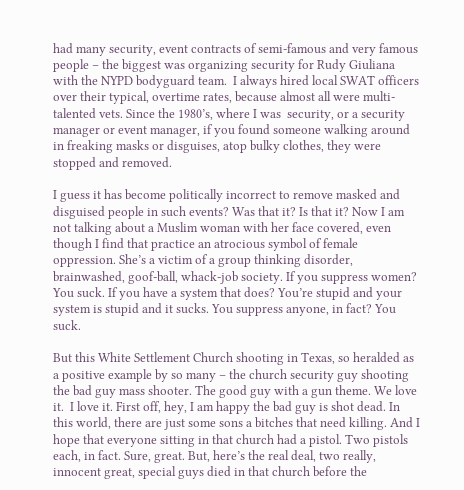had many security, event contracts of semi-famous and very famous people – the biggest was organizing security for Rudy Giuliana with the NYPD bodyguard team.  I always hired local SWAT officers over their typical, overtime rates, because almost all were multi-talented vets. Since the 1980’s, where I was  security, or a security manager or event manager, if you found someone walking around in freaking masks or disguises, atop bulky clothes, they were stopped and removed.

I guess it has become politically incorrect to remove masked and disguised people in such events? Was that it? Is that it? Now I am not talking about a Muslim woman with her face covered, even though I find that practice an atrocious symbol of female oppression. She’s a victim of a group thinking disorder, brainwashed, goof-ball, whack-job society. If you suppress women? You suck. If you have a system that does? You’re stupid and your system is stupid and it sucks. You suppress anyone, in fact? You suck.

But this White Settlement Church shooting in Texas, so heralded as a positive example by so many – the church security guy shooting the bad guy mass shooter. The good guy with a gun theme. We love it.  I love it. First off, hey, I am happy the bad guy is shot dead. In this world, there are just some sons a bitches that need killing. And I hope that everyone sitting in that church had a pistol. Two pistols each, in fact. Sure, great. But, here’s the real deal, two really, innocent great, special guys died in that church before the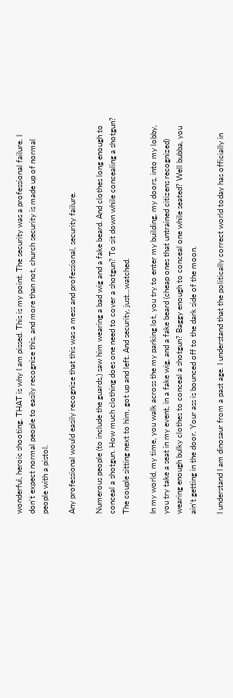wonderful, heroic shooting. THAT is why I am pissed. This is my point. The security was a professional failure. I don’t expect normal people to easily recognize this, and more than not, church security is made up of normal people with a pistol.

Any professional would easily recognize that this was a mess and professional, security failure.

Numerous people (to include the guards,) saw him wearing a bad wig and a fake beard. And clothes long enough to conceal a shotgun. How much clothing does one need to cover a shotgun? To sit down while concealing a shotgun? The couple sitting next to him, got up and left. And security, just…watched.

In my world, my time, you walk across the my parking lot, you try to enter my building, my doors, into my lobby,  you try take a seat in my event, in a fake wig, and a fake beard (cheap ones that untrained citizens recognized) wearing enough bulky clothes to conceal a shotgun? Baggy enough to conceal one while seated? Well bubba, you ain’t getting in the door. Your ass is bounced off to the dark side of the moon.

I understand I am dinosaur from a past age. I understand that the politically correct world today has officially in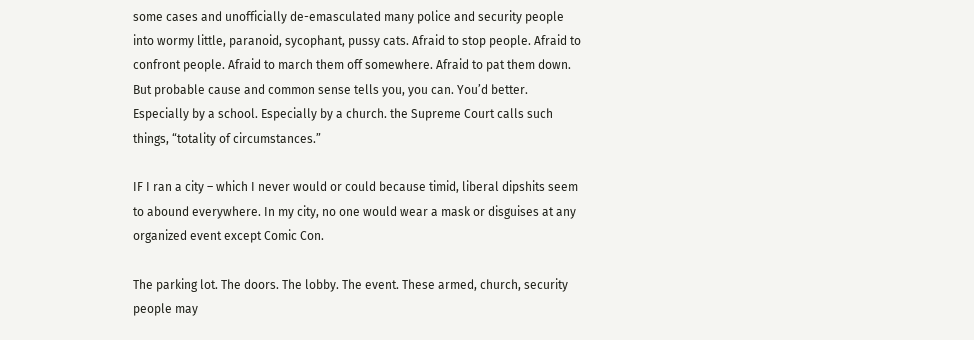some cases and unofficially de-emasculated many police and security people into wormy little, paranoid, sycophant, pussy cats. Afraid to stop people. Afraid to confront people. Afraid to march them off somewhere. Afraid to pat them down. But probable cause and common sense tells you, you can. You’d better. Especially by a school. Especially by a church. the Supreme Court calls such things, “totality of circumstances.”

IF I ran a city – which I never would or could because timid, liberal dipshits seem to abound everywhere. In my city, no one would wear a mask or disguises at any organized event except Comic Con.

The parking lot. The doors. The lobby. The event. These armed, church, security people may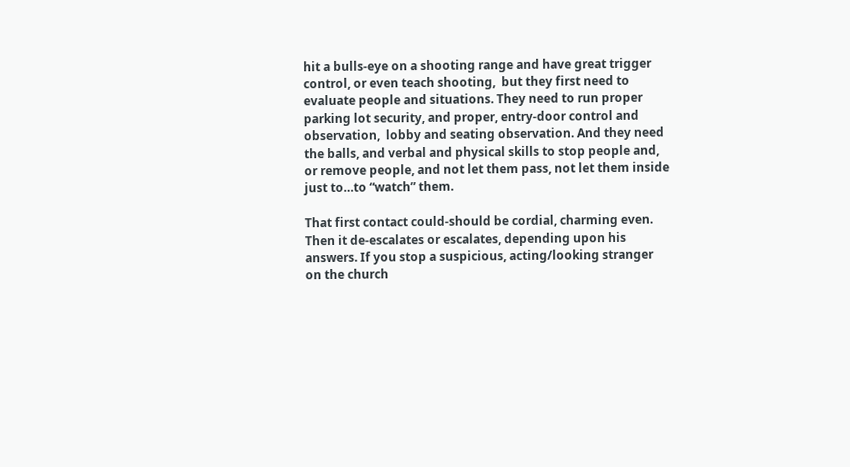hit a bulls-eye on a shooting range and have great trigger control, or even teach shooting,  but they first need to evaluate people and situations. They need to run proper parking lot security, and proper, entry-door control and observation,  lobby and seating observation. And they need the balls, and verbal and physical skills to stop people and, or remove people, and not let them pass, not let them inside just to…to “watch” them.

That first contact could-should be cordial, charming even. Then it de-escalates or escalates, depending upon his answers. If you stop a suspicious, acting/looking stranger on the church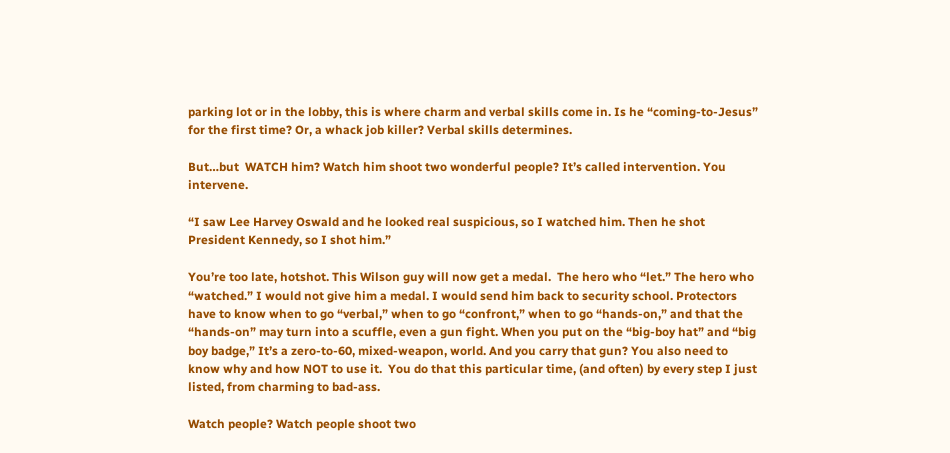parking lot or in the lobby, this is where charm and verbal skills come in. Is he “coming-to-Jesus” for the first time? Or, a whack job killer? Verbal skills determines.

But…but  WATCH him? Watch him shoot two wonderful people? It’s called intervention. You intervene.

“I saw Lee Harvey Oswald and he looked real suspicious, so I watched him. Then he shot President Kennedy, so I shot him.”

You’re too late, hotshot. This Wilson guy will now get a medal.  The hero who “let.” The hero who “watched.” I would not give him a medal. I would send him back to security school. Protectors have to know when to go “verbal,” when to go “confront,” when to go “hands-on,” and that the “hands-on” may turn into a scuffle, even a gun fight. When you put on the “big-boy hat” and “big boy badge,” It’s a zero-to-60, mixed-weapon, world. And you carry that gun? You also need to know why and how NOT to use it.  You do that this particular time, (and often) by every step I just listed, from charming to bad-ass.

Watch people? Watch people shoot two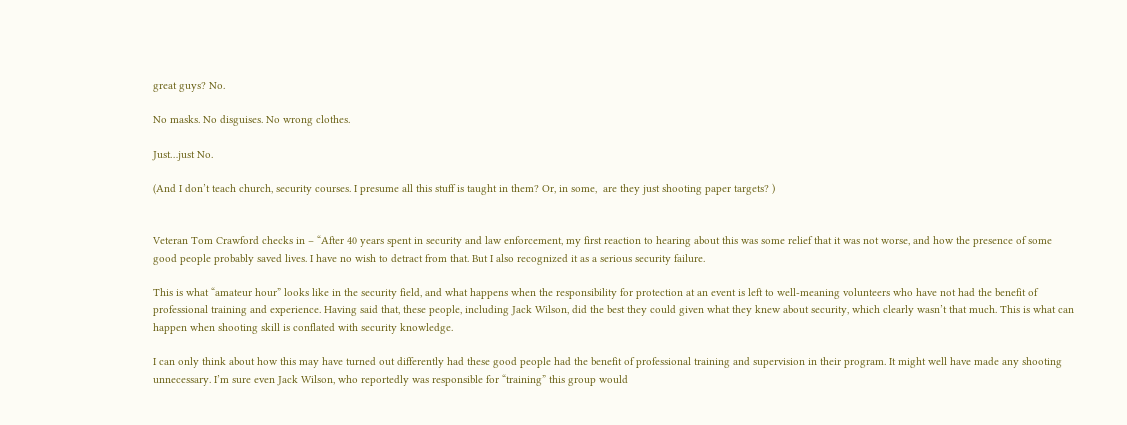great guys? No.

No masks. No disguises. No wrong clothes.

Just…just No.

(And I don’t teach church, security courses. I presume all this stuff is taught in them? Or, in some,  are they just shooting paper targets? )


Veteran Tom Crawford checks in – “After 40 years spent in security and law enforcement, my first reaction to hearing about this was some relief that it was not worse, and how the presence of some good people probably saved lives. I have no wish to detract from that. But I also recognized it as a serious security failure.

This is what “amateur hour” looks like in the security field, and what happens when the responsibility for protection at an event is left to well-meaning volunteers who have not had the benefit of professional training and experience. Having said that, these people, including Jack Wilson, did the best they could given what they knew about security, which clearly wasn’t that much. This is what can happen when shooting skill is conflated with security knowledge.

I can only think about how this may have turned out differently had these good people had the benefit of professional training and supervision in their program. It might well have made any shooting unnecessary. I’m sure even Jack Wilson, who reportedly was responsible for “training” this group would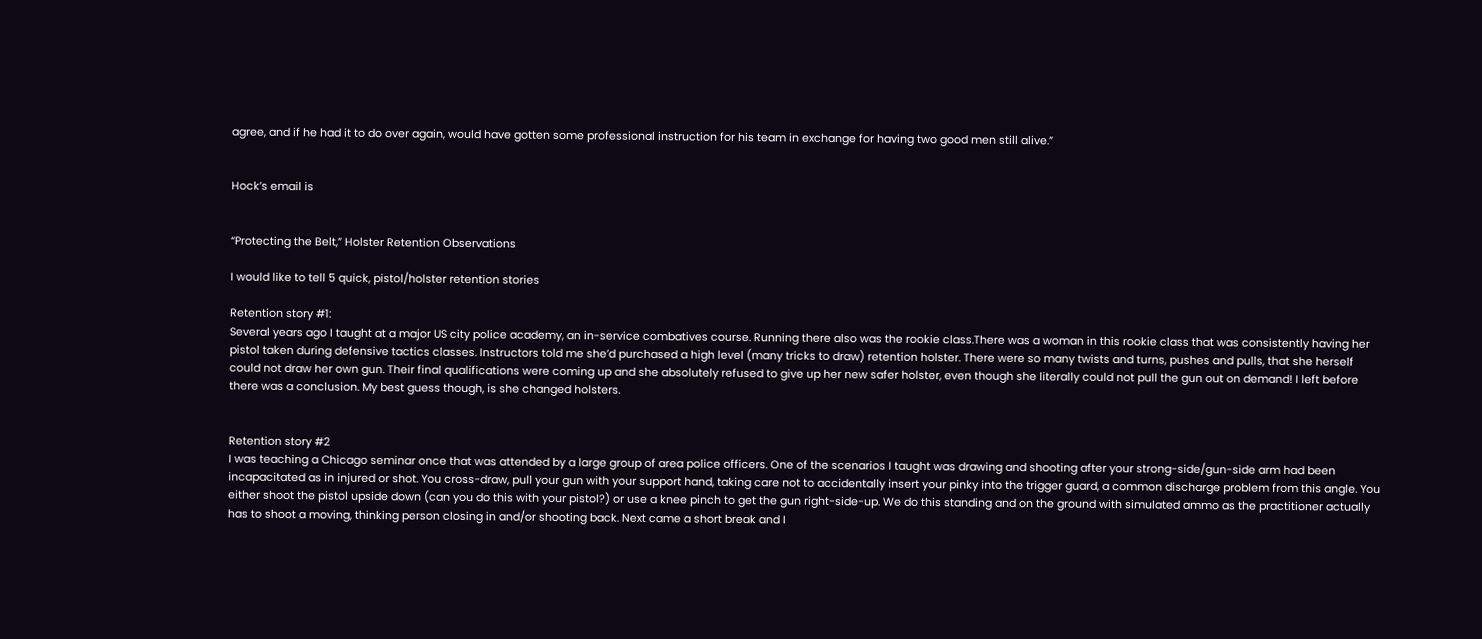agree, and if he had it to do over again, would have gotten some professional instruction for his team in exchange for having two good men still alive.”


Hock’s email is


“Protecting the Belt,” Holster Retention Observations

I would like to tell 5 quick, pistol/holster retention stories

Retention story #1:
Several years ago I taught at a major US city police academy, an in-service combatives course. Running there also was the rookie class.There was a woman in this rookie class that was consistently having her pistol taken during defensive tactics classes. Instructors told me she’d purchased a high level (many tricks to draw) retention holster. There were so many twists and turns, pushes and pulls, that she herself could not draw her own gun. Their final qualifications were coming up and she absolutely refused to give up her new safer holster, even though she literally could not pull the gun out on demand! I left before there was a conclusion. My best guess though, is she changed holsters.


Retention story #2
I was teaching a Chicago seminar once that was attended by a large group of area police officers. One of the scenarios I taught was drawing and shooting after your strong-side/gun-side arm had been incapacitated as in injured or shot. You cross-draw, pull your gun with your support hand, taking care not to accidentally insert your pinky into the trigger guard, a common discharge problem from this angle. You either shoot the pistol upside down (can you do this with your pistol?) or use a knee pinch to get the gun right-side-up. We do this standing and on the ground with simulated ammo as the practitioner actually has to shoot a moving, thinking person closing in and/or shooting back. Next came a short break and I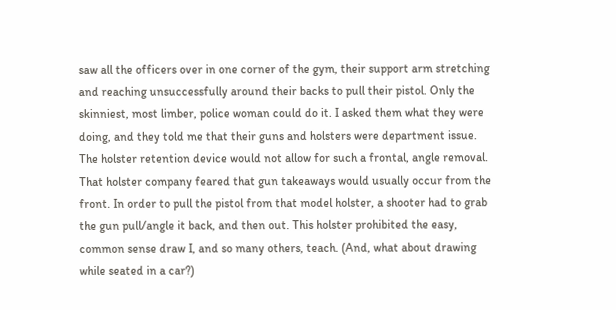saw all the officers over in one corner of the gym, their support arm stretching and reaching unsuccessfully around their backs to pull their pistol. Only the skinniest, most limber, police woman could do it. I asked them what they were doing, and they told me that their guns and holsters were department issue. The holster retention device would not allow for such a frontal, angle removal. That holster company feared that gun takeaways would usually occur from the front. In order to pull the pistol from that model holster, a shooter had to grab the gun pull/angle it back, and then out. This holster prohibited the easy, common sense draw I, and so many others, teach. (And, what about drawing while seated in a car?)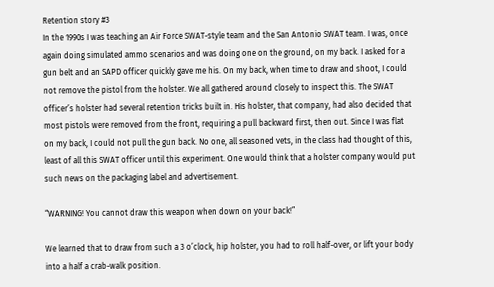Retention story #3
In the 1990s I was teaching an Air Force SWAT-style team and the San Antonio SWAT team. I was, once again doing simulated ammo scenarios and was doing one on the ground, on my back. I asked for a gun belt and an SAPD officer quickly gave me his. On my back, when time to draw and shoot, I could not remove the pistol from the holster. We all gathered around closely to inspect this. The SWAT officer’s holster had several retention tricks built in. His holster, that company, had also decided that most pistols were removed from the front, requiring a pull backward first, then out. Since I was flat on my back, I could not pull the gun back. No one, all seasoned vets, in the class had thought of this, least of all this SWAT officer until this experiment. One would think that a holster company would put such news on the packaging label and advertisement.

“WARNING! You cannot draw this weapon when down on your back!”

We learned that to draw from such a 3 o’clock, hip holster, you had to roll half-over, or lift your body into a half a crab-walk position.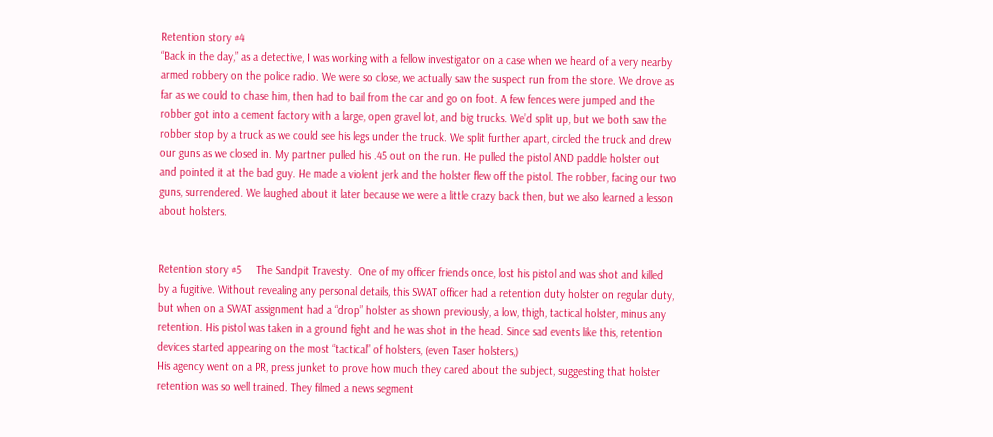Retention story #4
“Back in the day,” as a detective, I was working with a fellow investigator on a case when we heard of a very nearby armed robbery on the police radio. We were so close, we actually saw the suspect run from the store. We drove as far as we could to chase him, then had to bail from the car and go on foot. A few fences were jumped and the robber got into a cement factory with a large, open gravel lot, and big trucks. We’d split up, but we both saw the robber stop by a truck as we could see his legs under the truck. We split further apart, circled the truck and drew our guns as we closed in. My partner pulled his .45 out on the run. He pulled the pistol AND paddle holster out and pointed it at the bad guy. He made a violent jerk and the holster flew off the pistol. The robber, facing our two guns, surrendered. We laughed about it later because we were a little crazy back then, but we also learned a lesson about holsters.


Retention story #5     The Sandpit Travesty.  One of my officer friends once, lost his pistol and was shot and killed by a fugitive. Without revealing any personal details, this SWAT officer had a retention duty holster on regular duty, but when on a SWAT assignment had a “drop” holster as shown previously, a low, thigh, tactical holster, minus any retention. His pistol was taken in a ground fight and he was shot in the head. Since sad events like this, retention devices started appearing on the most “tactical” of holsters, (even Taser holsters,)
His agency went on a PR, press junket to prove how much they cared about the subject, suggesting that holster retention was so well trained. They filmed a news segment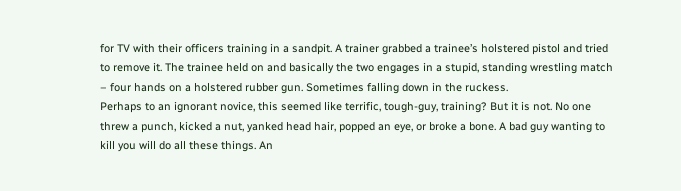for TV with their officers training in a sandpit. A trainer grabbed a trainee’s holstered pistol and tried to remove it. The trainee held on and basically the two engages in a stupid, standing wrestling match – four hands on a holstered rubber gun. Sometimes falling down in the ruckess.
Perhaps to an ignorant novice, this seemed like terrific, tough-guy, training? But it is not. No one threw a punch, kicked a nut, yanked head hair, popped an eye, or broke a bone. A bad guy wanting to kill you will do all these things. An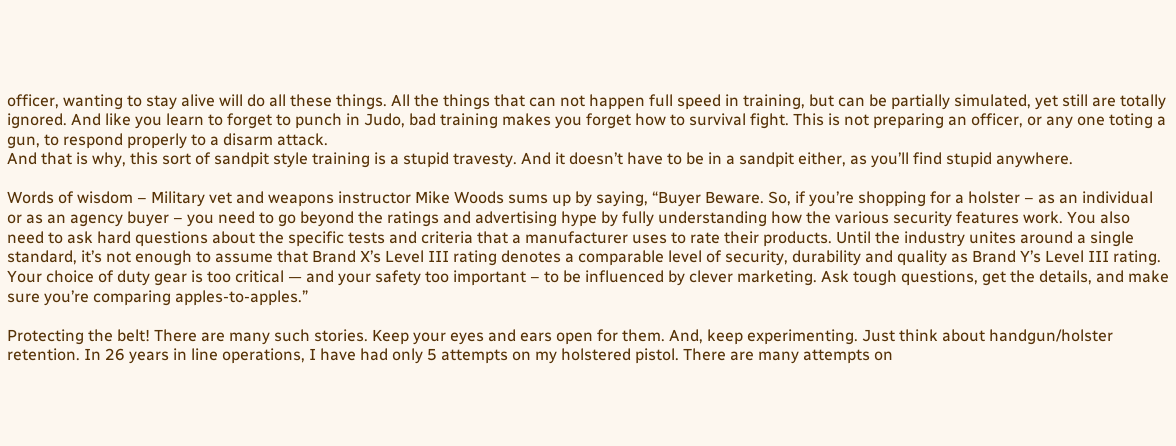officer, wanting to stay alive will do all these things. All the things that can not happen full speed in training, but can be partially simulated, yet still are totally ignored. And like you learn to forget to punch in Judo, bad training makes you forget how to survival fight. This is not preparing an officer, or any one toting a gun, to respond properly to a disarm attack.
And that is why, this sort of sandpit style training is a stupid travesty. And it doesn’t have to be in a sandpit either, as you’ll find stupid anywhere.

Words of wisdom – Military vet and weapons instructor Mike Woods sums up by saying, “Buyer Beware. So, if you’re shopping for a holster – as an individual or as an agency buyer – you need to go beyond the ratings and advertising hype by fully understanding how the various security features work. You also need to ask hard questions about the specific tests and criteria that a manufacturer uses to rate their products. Until the industry unites around a single standard, it’s not enough to assume that Brand X’s Level III rating denotes a comparable level of security, durability and quality as Brand Y’s Level III rating. Your choice of duty gear is too critical — and your safety too important – to be influenced by clever marketing. Ask tough questions, get the details, and make sure you’re comparing apples-to-apples.”

Protecting the belt! There are many such stories. Keep your eyes and ears open for them. And, keep experimenting. Just think about handgun/holster retention. In 26 years in line operations, I have had only 5 attempts on my holstered pistol. There are many attempts on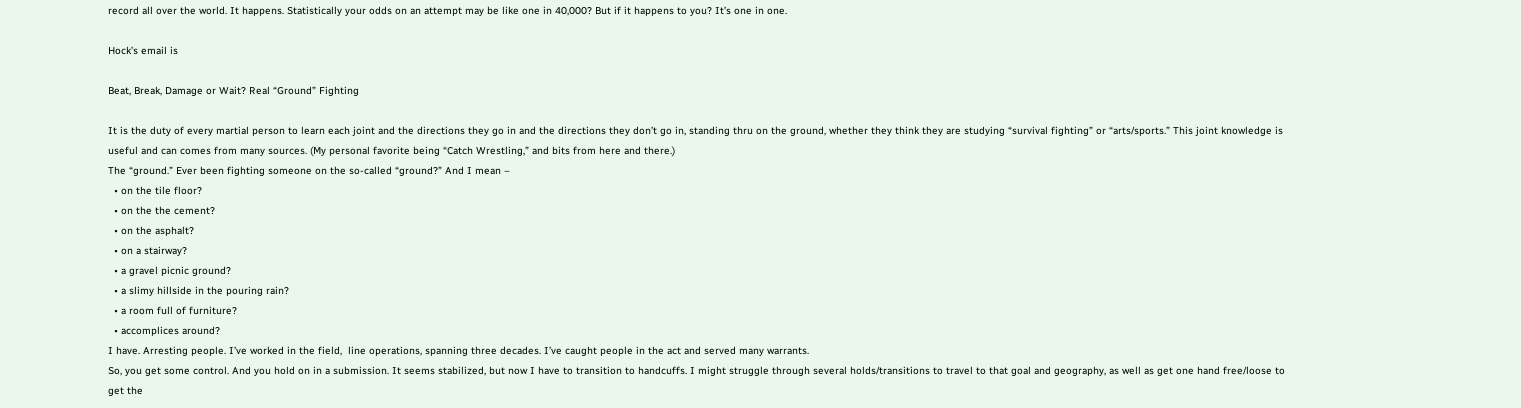record all over the world. It happens. Statistically your odds on an attempt may be like one in 40,000? But if it happens to you? It’s one in one.

Hock’s email is

Beat, Break, Damage or Wait? Real “Ground” Fighting

It is the duty of every martial person to learn each joint and the directions they go in and the directions they don’t go in, standing thru on the ground, whether they think they are studying “survival fighting” or “arts/sports.” This joint knowledge is useful and can comes from many sources. (My personal favorite being “Catch Wrestling,” and bits from here and there.)
The “ground.” Ever been fighting someone on the so-called “ground?” And I mean –
  • on the tile floor?
  • on the the cement?
  • on the asphalt?
  • on a stairway?
  • a gravel picnic ground?
  • a slimy hillside in the pouring rain?
  • a room full of furniture?
  • accomplices around?
I have. Arresting people. I’ve worked in the field,  line operations, spanning three decades. I’ve caught people in the act and served many warrants.
So, you get some control. And you hold on in a submission. It seems stabilized, but now I have to transition to handcuffs. I might struggle through several holds/transitions to travel to that goal and geography, as well as get one hand free/loose to get the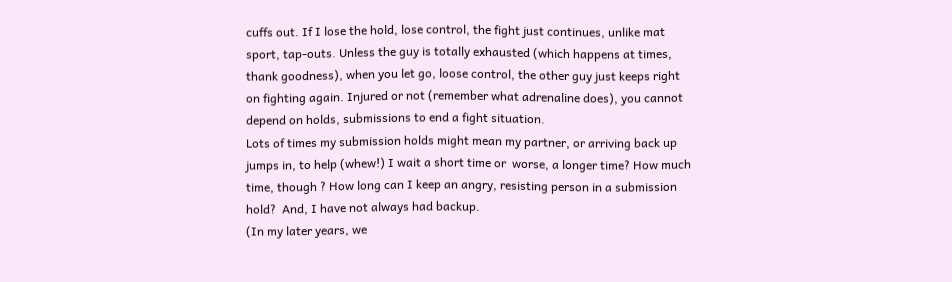cuffs out. If I lose the hold, lose control, the fight just continues, unlike mat sport, tap-outs. Unless the guy is totally exhausted (which happens at times, thank goodness), when you let go, loose control, the other guy just keeps right on fighting again. Injured or not (remember what adrenaline does), you cannot depend on holds, submissions to end a fight situation.
Lots of times my submission holds might mean my partner, or arriving back up jumps in, to help (whew!) I wait a short time or  worse, a longer time? How much time, though ? How long can I keep an angry, resisting person in a submission hold?  And, I have not always had backup.
(In my later years, we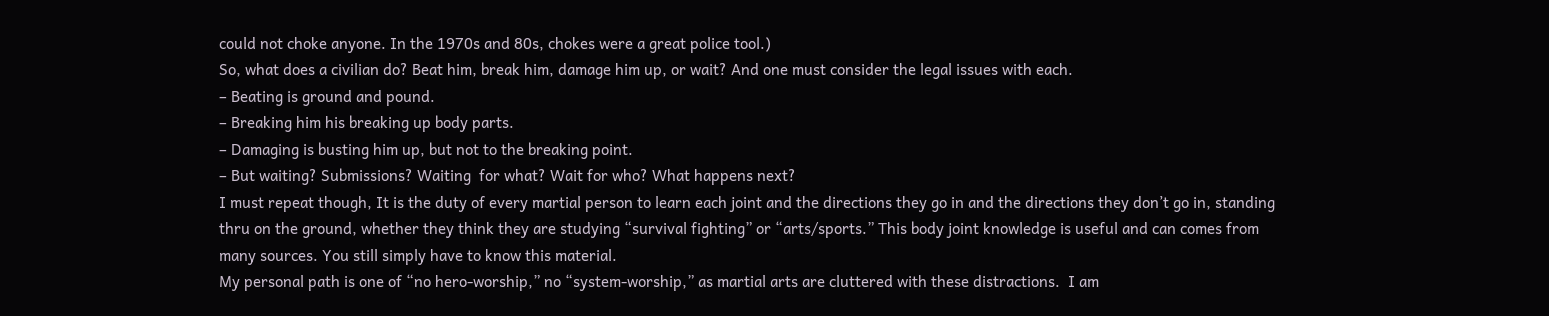could not choke anyone. In the 1970s and 80s, chokes were a great police tool.)
So, what does a civilian do? Beat him, break him, damage him up, or wait? And one must consider the legal issues with each.
– Beating is ground and pound.
– Breaking him his breaking up body parts.
– Damaging is busting him up, but not to the breaking point.
– But waiting? Submissions? Waiting  for what? Wait for who? What happens next?
I must repeat though, It is the duty of every martial person to learn each joint and the directions they go in and the directions they don’t go in, standing thru on the ground, whether they think they are studying “survival fighting” or “arts/sports.” This body joint knowledge is useful and can comes from many sources. You still simply have to know this material.
My personal path is one of “no hero-worship,” no “system-worship,” as martial arts are cluttered with these distractions.  I am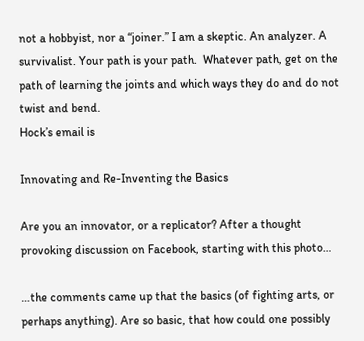not a hobbyist, nor a “joiner.” I am a skeptic. An analyzer. A survivalist. Your path is your path.  Whatever path, get on the path of learning the joints and which ways they do and do not twist and bend.
Hock’s email is

Innovating and Re-Inventing the Basics

Are you an innovator, or a replicator? After a thought provoking discussion on Facebook, starting with this photo…

…the comments came up that the basics (of fighting arts, or perhaps anything). Are so basic, that how could one possibly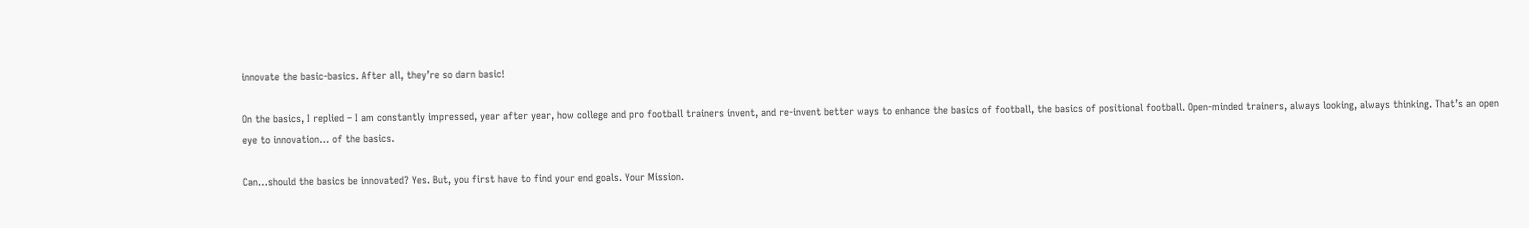innovate the basic-basics. After all, they’re so darn basic!

On the basics, I replied – I am constantly impressed, year after year, how college and pro football trainers invent, and re-invent better ways to enhance the basics of football, the basics of positional football. Open-minded trainers, always looking, always thinking. That’s an open eye to innovation… of the basics.

Can…should the basics be innovated? Yes. But, you first have to find your end goals. Your Mission.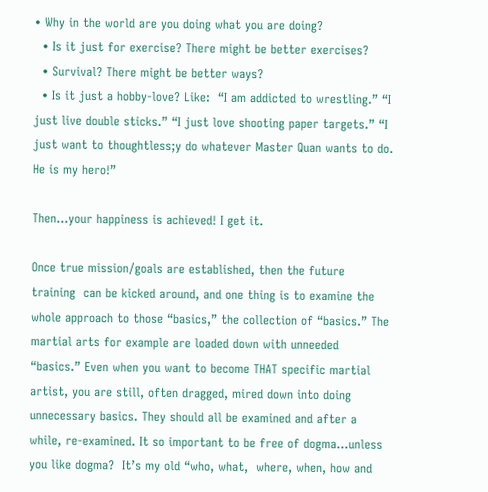• Why in the world are you doing what you are doing?
  • Is it just for exercise? There might be better exercises?
  • Survival? There might be better ways?
  • Is it just a hobby-love? Like:  “I am addicted to wrestling.” “I just live double sticks.” “I just love shooting paper targets.” “I just want to thoughtless;y do whatever Master Quan wants to do. He is my hero!”

Then…your happiness is achieved! I get it.

Once true mission/goals are established, then the future training  can be kicked around, and one thing is to examine the whole approach to those “basics,” the collection of “basics.” The martial arts for example are loaded down with unneeded “basics.” Even when you want to become THAT specific martial artist, you are still, often dragged, mired down into doing unnecessary basics. They should all be examined and after a while, re-examined. It so important to be free of dogma…unless you like dogma?  It’s my old “who, what,  where, when, how and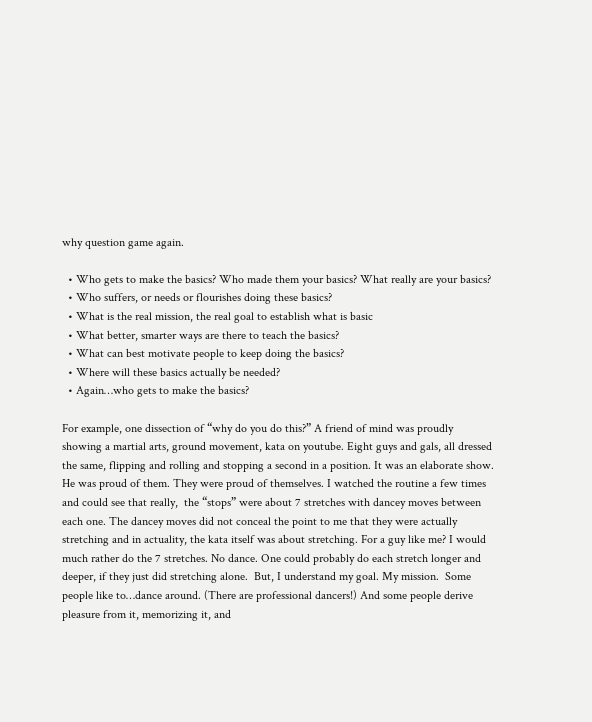why question game again.

  • Who gets to make the basics? Who made them your basics? What really are your basics?
  • Who suffers, or needs or flourishes doing these basics?
  • What is the real mission, the real goal to establish what is basic
  • What better, smarter ways are there to teach the basics?
  • What can best motivate people to keep doing the basics?
  • Where will these basics actually be needed?
  • Again…who gets to make the basics?

For example, one dissection of “why do you do this?” A friend of mind was proudly showing a martial arts, ground movement, kata on youtube. Eight guys and gals, all dressed the same, flipping and rolling and stopping a second in a position. It was an elaborate show.  He was proud of them. They were proud of themselves. I watched the routine a few times and could see that really,  the “stops” were about 7 stretches with dancey moves between each one. The dancey moves did not conceal the point to me that they were actually stretching and in actuality, the kata itself was about stretching. For a guy like me? I would much rather do the 7 stretches. No dance. One could probably do each stretch longer and deeper, if they just did stretching alone.  But, I understand my goal. My mission.  Some people like to…dance around. (There are professional dancers!) And some people derive pleasure from it, memorizing it, and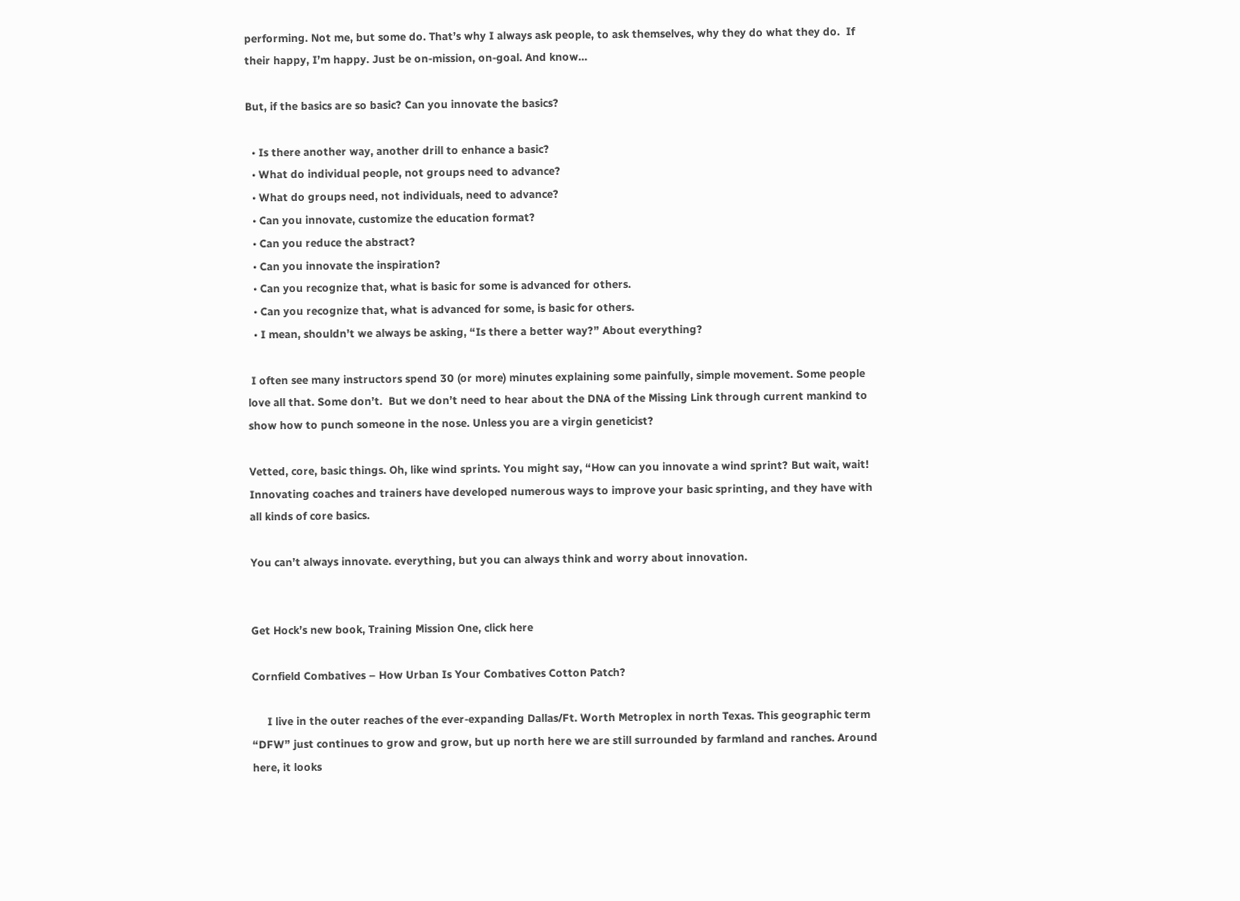performing. Not me, but some do. That’s why I always ask people, to ask themselves, why they do what they do.  If their happy, I’m happy. Just be on-mission, on-goal. And know…

But, if the basics are so basic? Can you innovate the basics?

  • Is there another way, another drill to enhance a basic?
  • What do individual people, not groups need to advance?
  • What do groups need, not individuals, need to advance?
  • Can you innovate, customize the education format?
  • Can you reduce the abstract?
  • Can you innovate the inspiration?
  • Can you recognize that, what is basic for some is advanced for others.
  • Can you recognize that, what is advanced for some, is basic for others.
  • I mean, shouldn’t we always be asking, “Is there a better way?” About everything?

 I often see many instructors spend 30 (or more) minutes explaining some painfully, simple movement. Some people love all that. Some don’t.  But we don’t need to hear about the DNA of the Missing Link through current mankind to show how to punch someone in the nose. Unless you are a virgin geneticist?

Vetted, core, basic things. Oh, like wind sprints. You might say, “How can you innovate a wind sprint? But wait, wait! Innovating coaches and trainers have developed numerous ways to improve your basic sprinting, and they have with all kinds of core basics.

You can’t always innovate. everything, but you can always think and worry about innovation.


Get Hock’s new book, Training Mission One, click here

Cornfield Combatives – How Urban Is Your Combatives Cotton Patch?

     I live in the outer reaches of the ever-expanding Dallas/Ft. Worth Metroplex in north Texas. This geographic term “DFW” just continues to grow and grow, but up north here we are still surrounded by farmland and ranches. Around here, it looks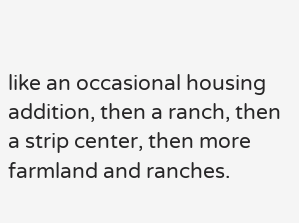like an occasional housing addition, then a ranch, then a strip center, then more farmland and ranches.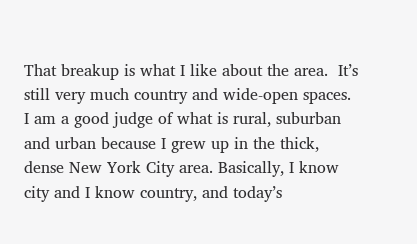That breakup is what I like about the area.  It’s still very much country and wide-open spaces. I am a good judge of what is rural, suburban and urban because I grew up in the thick, dense New York City area. Basically, I know city and I know country, and today’s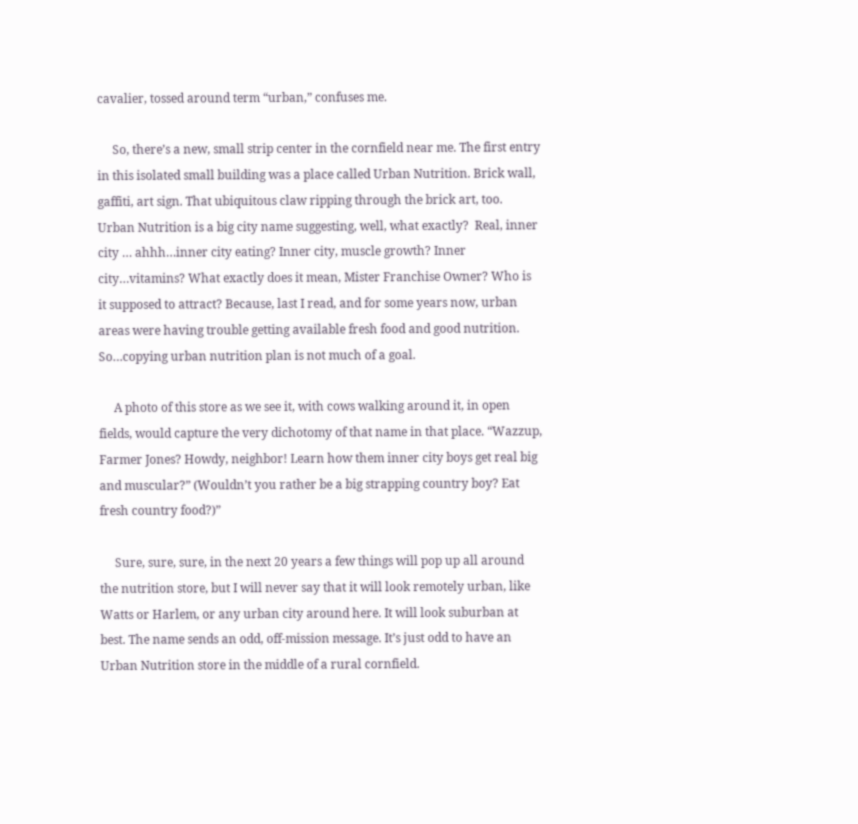cavalier, tossed around term “urban,” confuses me.

     So, there’s a new, small strip center in the cornfield near me. The first entry in this isolated small building was a place called Urban Nutrition. Brick wall, gaffiti, art sign. That ubiquitous claw ripping through the brick art, too. Urban Nutrition is a big city name suggesting, well, what exactly?  Real, inner city … ahhh…inner city eating? Inner city, muscle growth? Inner city…vitamins? What exactly does it mean, Mister Franchise Owner? Who is it supposed to attract? Because, last I read, and for some years now, urban areas were having trouble getting available fresh food and good nutrition. So…copying urban nutrition plan is not much of a goal.

     A photo of this store as we see it, with cows walking around it, in open fields, would capture the very dichotomy of that name in that place. “Wazzup, Farmer Jones? Howdy, neighbor! Learn how them inner city boys get real big and muscular?” (Wouldn’t you rather be a big strapping country boy? Eat fresh country food?)”

     Sure, sure, sure, in the next 20 years a few things will pop up all around the nutrition store, but I will never say that it will look remotely urban, like Watts or Harlem, or any urban city around here. It will look suburban at best. The name sends an odd, off-mission message. It’s just odd to have an Urban Nutrition store in the middle of a rural cornfield.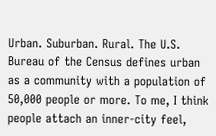Urban. Suburban. Rural. The U.S. Bureau of the Census defines urban as a community with a population of 50,000 people or more. To me, I think people attach an inner-city feel,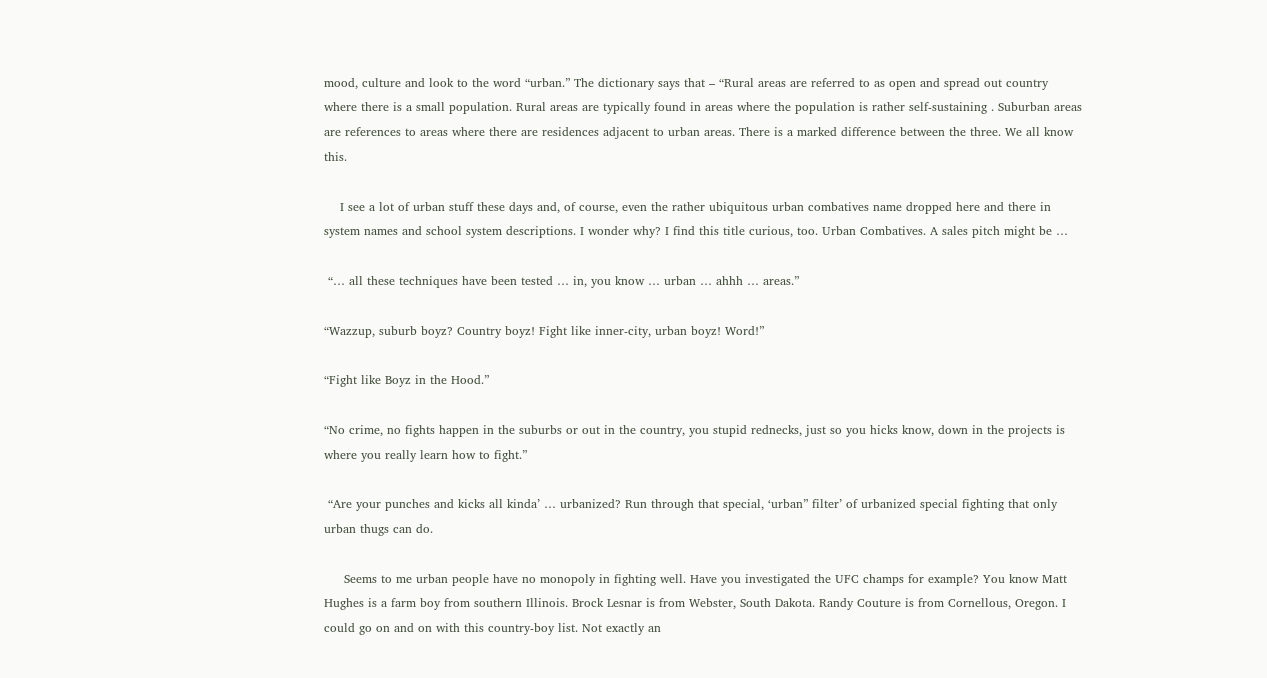mood, culture and look to the word “urban.” The dictionary says that – “Rural areas are referred to as open and spread out country where there is a small population. Rural areas are typically found in areas where the population is rather self-sustaining . Suburban areas are references to areas where there are residences adjacent to urban areas. There is a marked difference between the three. We all know this.

    I see a lot of urban stuff these days and, of course, even the rather ubiquitous urban combatives name dropped here and there in system names and school system descriptions. I wonder why? I find this title curious, too. Urban Combatives. A sales pitch might be …

 “… all these techniques have been tested … in, you know … urban … ahhh … areas.”

“Wazzup, suburb boyz? Country boyz! Fight like inner-city, urban boyz! Word!”

“Fight like Boyz in the Hood.”

“No crime, no fights happen in the suburbs or out in the country, you stupid rednecks, just so you hicks know, down in the projects is where you really learn how to fight.”

 “Are your punches and kicks all kinda’ … urbanized? Run through that special, ‘urban” filter’ of urbanized special fighting that only urban thugs can do.

     Seems to me urban people have no monopoly in fighting well. Have you investigated the UFC champs for example? You know Matt Hughes is a farm boy from southern Illinois. Brock Lesnar is from Webster, South Dakota. Randy Couture is from Cornellous, Oregon. I could go on and on with this country-boy list. Not exactly an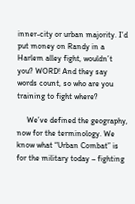inner-city or urban majority. I’d put money on Randy in a Harlem alley fight, wouldn’t you? WORD! And they say words count, so who are you training to fight where?

     We’ve defined the geography, now for the terminology. We know what “Urban Combat” is for the military today – fighting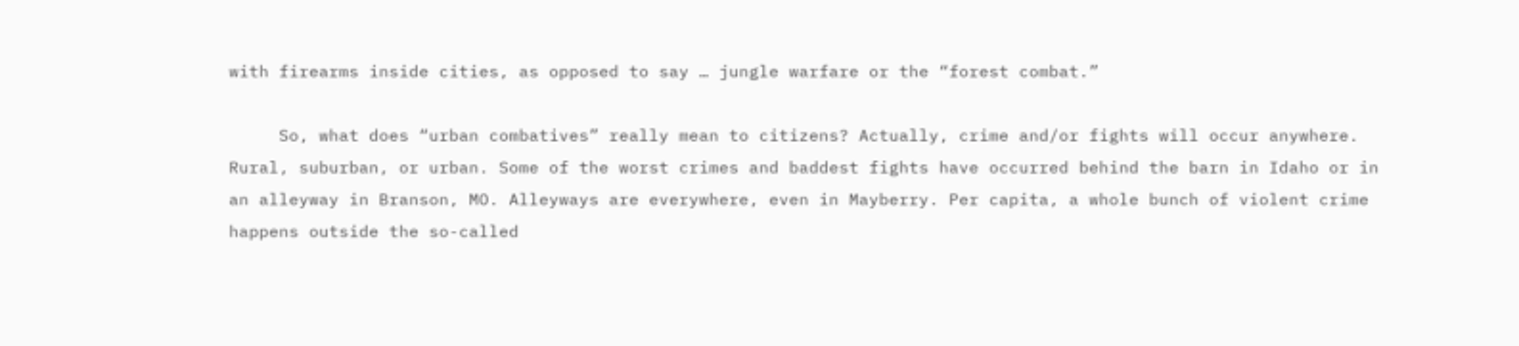with firearms inside cities, as opposed to say … jungle warfare or the “forest combat.”

     So, what does “urban combatives” really mean to citizens? Actually, crime and/or fights will occur anywhere. Rural, suburban, or urban. Some of the worst crimes and baddest fights have occurred behind the barn in Idaho or in an alleyway in Branson, MO. Alleyways are everywhere, even in Mayberry. Per capita, a whole bunch of violent crime happens outside the so-called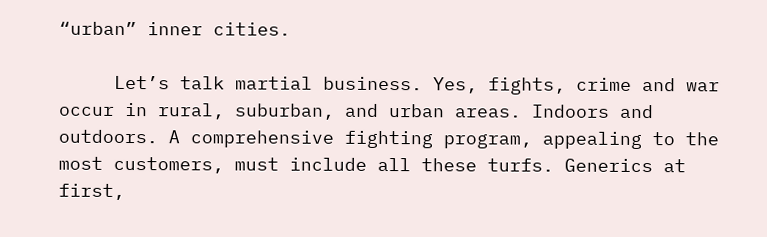“urban” inner cities.

     Let’s talk martial business. Yes, fights, crime and war occur in rural, suburban, and urban areas. Indoors and outdoors. A comprehensive fighting program, appealing to the most customers, must include all these turfs. Generics at first,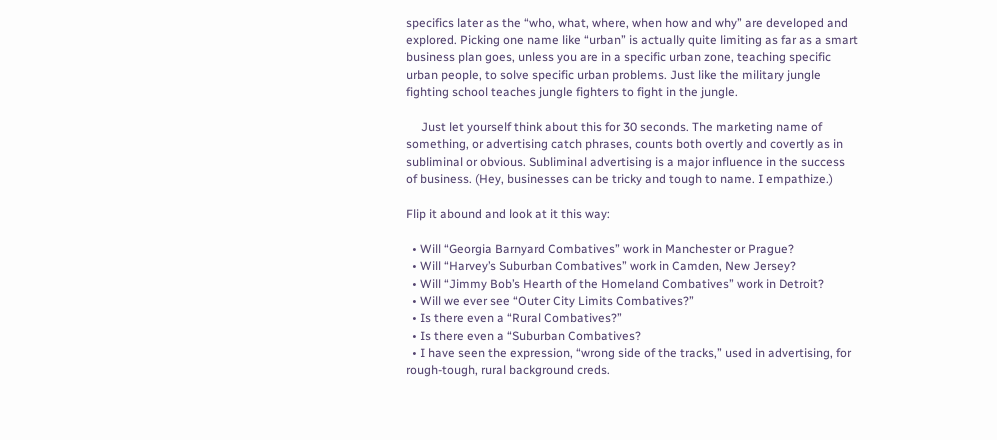specifics later as the “who, what, where, when how and why” are developed and explored. Picking one name like “urban” is actually quite limiting as far as a smart business plan goes, unless you are in a specific urban zone, teaching specific urban people, to solve specific urban problems. Just like the military jungle fighting school teaches jungle fighters to fight in the jungle.

     Just let yourself think about this for 30 seconds. The marketing name of something, or advertising catch phrases, counts both overtly and covertly as in subliminal or obvious. Subliminal advertising is a major influence in the success of business. (Hey, businesses can be tricky and tough to name. I empathize.)

Flip it abound and look at it this way:

  • Will “Georgia Barnyard Combatives” work in Manchester or Prague?
  • Will “Harvey’s Suburban Combatives” work in Camden, New Jersey?
  • Will “Jimmy Bob’s Hearth of the Homeland Combatives” work in Detroit?
  • Will we ever see “Outer City Limits Combatives?”
  • Is there even a “Rural Combatives?”
  • Is there even a “Suburban Combatives?
  • I have seen the expression, “wrong side of the tracks,” used in advertising, for rough-tough, rural background creds.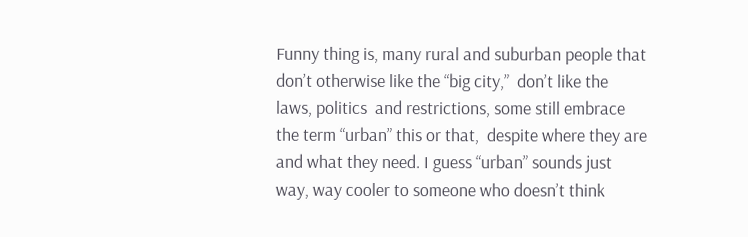Funny thing is, many rural and suburban people that don’t otherwise like the “big city,”  don’t like the laws, politics  and restrictions, some still embrace the term “urban” this or that,  despite where they are and what they need. I guess “urban” sounds just way, way cooler to someone who doesn’t think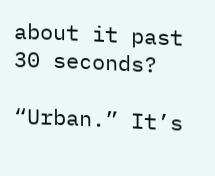about it past 30 seconds?

“Urban.” It’s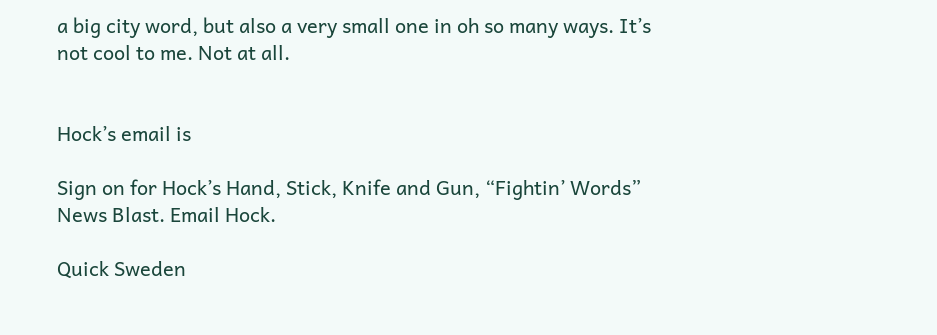a big city word, but also a very small one in oh so many ways. It’s not cool to me. Not at all.


Hock’s email is

Sign on for Hock’s Hand, Stick, Knife and Gun, “Fightin’ Words” News Blast. Email Hock.

Quick Sweden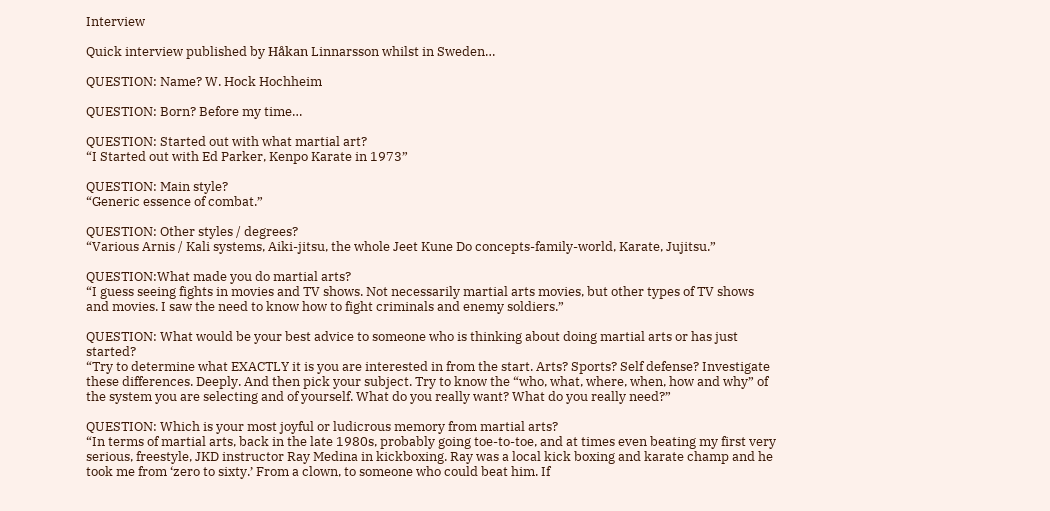Interview

Quick interview published by Håkan Linnarsson whilst in Sweden…

QUESTION: Name? W. Hock Hochheim

QUESTION: Born? Before my time…

QUESTION: Started out with what martial art?
“I Started out with Ed Parker, Kenpo Karate in 1973”

QUESTION: Main style?
“Generic essence of combat.”

QUESTION: Other styles / degrees?
“Various Arnis / Kali systems, Aiki-jitsu, the whole Jeet Kune Do concepts-family-world, Karate, Jujitsu.”

QUESTION:What made you do martial arts?
“I guess seeing fights in movies and TV shows. Not necessarily martial arts movies, but other types of TV shows and movies. I saw the need to know how to fight criminals and enemy soldiers.”

QUESTION: What would be your best advice to someone who is thinking about doing martial arts or has just started?
“Try to determine what EXACTLY it is you are interested in from the start. Arts? Sports? Self defense? Investigate these differences. Deeply. And then pick your subject. Try to know the “who, what, where, when, how and why” of the system you are selecting and of yourself. What do you really want? What do you really need?”

QUESTION: Which is your most joyful or ludicrous memory from martial arts?
“In terms of martial arts, back in the late 1980s, probably going toe-to-toe, and at times even beating my first very serious, freestyle, JKD instructor Ray Medina in kickboxing. Ray was a local kick boxing and karate champ and he took me from ‘zero to sixty.’ From a clown, to someone who could beat him. If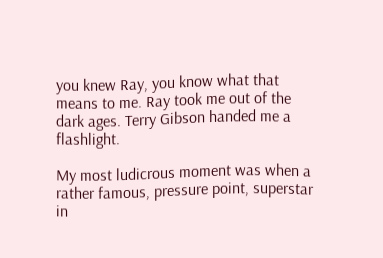you knew Ray, you know what that means to me. Ray took me out of the dark ages. Terry Gibson handed me a flashlight.

My most ludicrous moment was when a rather famous, pressure point, superstar in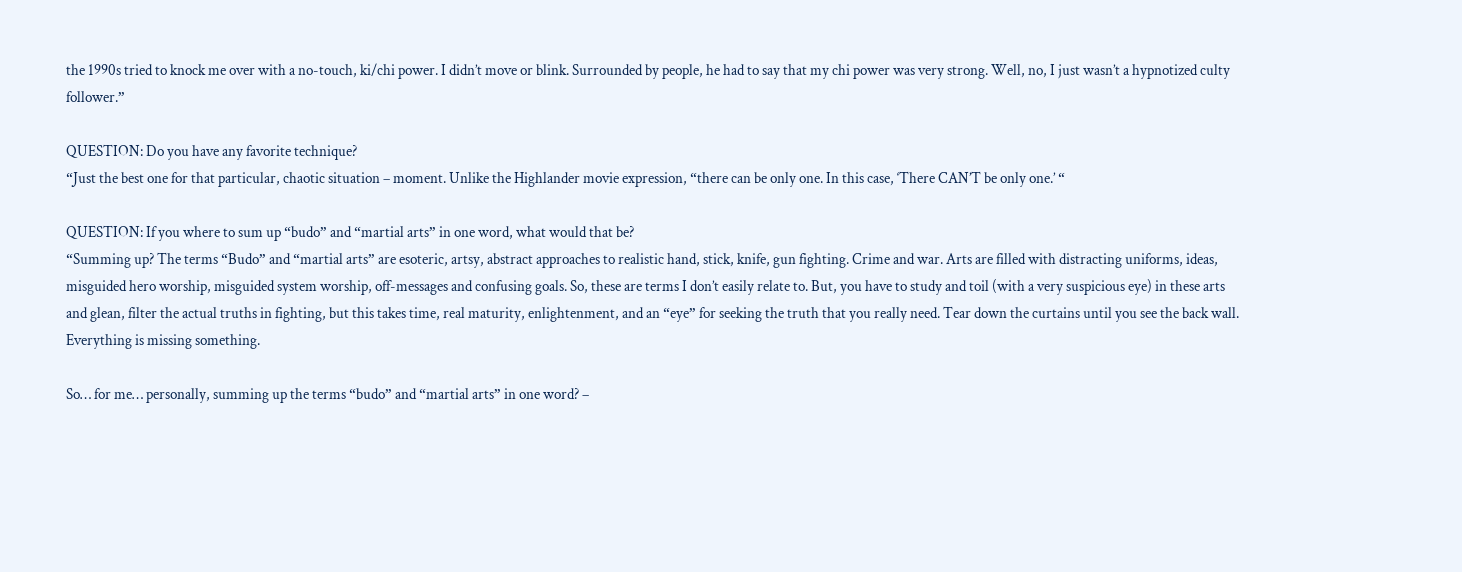the 1990s tried to knock me over with a no-touch, ki/chi power. I didn’t move or blink. Surrounded by people, he had to say that my chi power was very strong. Well, no, I just wasn’t a hypnotized culty follower.”

QUESTION: Do you have any favorite technique?
“Just the best one for that particular, chaotic situation – moment. Unlike the Highlander movie expression, “there can be only one. In this case, ‘There CAN’T be only one.’ “

QUESTION: If you where to sum up “budo” and “martial arts” in one word, what would that be?
“Summing up? The terms “Budo” and “martial arts” are esoteric, artsy, abstract approaches to realistic hand, stick, knife, gun fighting. Crime and war. Arts are filled with distracting uniforms, ideas, misguided hero worship, misguided system worship, off-messages and confusing goals. So, these are terms I don’t easily relate to. But, you have to study and toil (with a very suspicious eye) in these arts and glean, filter the actual truths in fighting, but this takes time, real maturity, enlightenment, and an “eye” for seeking the truth that you really need. Tear down the curtains until you see the back wall. Everything is missing something.

So… for me… personally, summing up the terms “budo” and “martial arts” in one word? –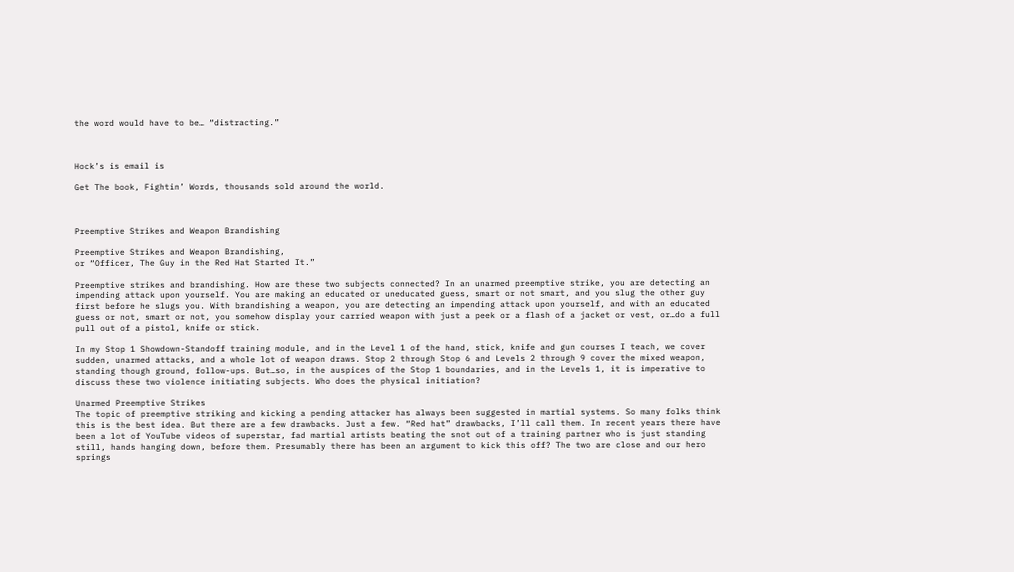the word would have to be… “distracting.”



Hock’s is email is

Get The book, Fightin’ Words, thousands sold around the world.



Preemptive Strikes and Weapon Brandishing

Preemptive Strikes and Weapon Brandishing,
or “Officer, The Guy in the Red Hat Started It.”

Preemptive strikes and brandishing. How are these two subjects connected? In an unarmed preemptive strike, you are detecting an impending attack upon yourself. You are making an educated or uneducated guess, smart or not smart, and you slug the other guy first before he slugs you. With brandishing a weapon, you are detecting an impending attack upon yourself, and with an educated guess or not, smart or not, you somehow display your carried weapon with just a peek or a flash of a jacket or vest, or…do a full pull out of a pistol, knife or stick.

In my Stop 1 Showdown-Standoff training module, and in the Level 1 of the hand, stick, knife and gun courses I teach, we cover sudden, unarmed attacks, and a whole lot of weapon draws. Stop 2 through Stop 6 and Levels 2 through 9 cover the mixed weapon, standing though ground, follow-ups. But…so, in the auspices of the Stop 1 boundaries, and in the Levels 1, it is imperative to discuss these two violence initiating subjects. Who does the physical initiation?

Unarmed Preemptive Strikes
The topic of preemptive striking and kicking a pending attacker has always been suggested in martial systems. So many folks think this is the best idea. But there are a few drawbacks. Just a few. “Red hat” drawbacks, I’ll call them. In recent years there have been a lot of YouTube videos of superstar, fad martial artists beating the snot out of a training partner who is just standing still, hands hanging down, before them. Presumably there has been an argument to kick this off? The two are close and our hero springs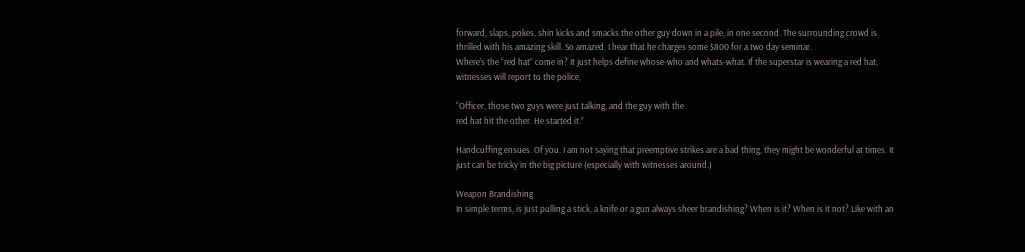forward, slaps, pokes, shin kicks and smacks the other guy down in a pile, in one second. The surrounding crowd is thrilled with his amazing skill. So amazed, I hear that he charges some $800 for a two day seminar.
Where’s the “red hat” come in? It just helps define whose-who and whats-what. If the superstar is wearing a red hat, witnesses will report to the police,

“Officer, those two guys were just talking, and the guy with the
red hat hit the other. He started it.”

Handcuffing ensues. Of you. I am not saying that preemptive strikes are a bad thing, they might be wonderful at times. It just can be tricky in the big picture (especially with witnesses around.)

Weapon Brandishing
In simple terms, is just pulling a stick, a knife or a gun always sheer brandishing? When is it? When is it not? Like with an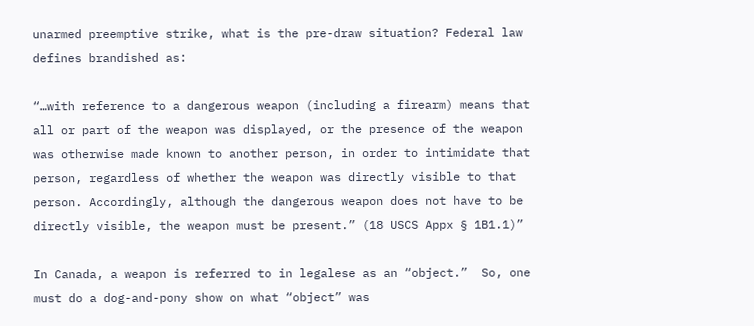unarmed preemptive strike, what is the pre-draw situation? Federal law defines brandished as:

“…with reference to a dangerous weapon (including a firearm) means that all or part of the weapon was displayed, or the presence of the weapon was otherwise made known to another person, in order to intimidate that person, regardless of whether the weapon was directly visible to that person. Accordingly, although the dangerous weapon does not have to be directly visible, the weapon must be present.” (18 USCS Appx § 1B1.1)”

In Canada, a weapon is referred to in legalese as an “object.”  So, one must do a dog-and-pony show on what “object” was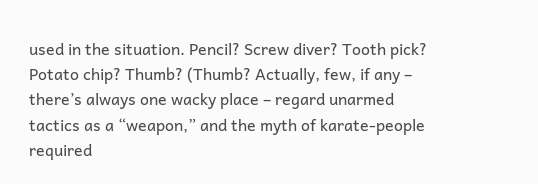used in the situation. Pencil? Screw diver? Tooth pick? Potato chip? Thumb? (Thumb? Actually, few, if any – there’s always one wacky place – regard unarmed tactics as a “weapon,” and the myth of karate-people required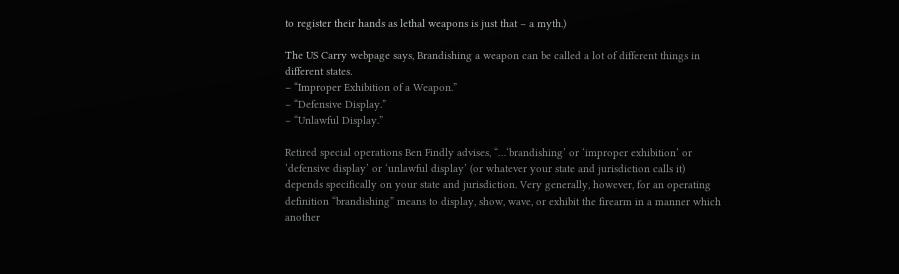to register their hands as lethal weapons is just that – a myth.)

The US Carry webpage says, Brandishing a weapon can be called a lot of different things in different states.
– “Improper Exhibition of a Weapon.”
– “Defensive Display.”
– “Unlawful Display.”

Retired special operations Ben Findly advises, “…‘brandishing’ or ‘improper exhibition’ or ‘defensive display’ or ‘unlawful display’ (or whatever your state and jurisdiction calls it) depends specifically on your state and jurisdiction. Very generally, however, for an operating definition “brandishing” means to display, show, wave, or exhibit the firearm in a manner which another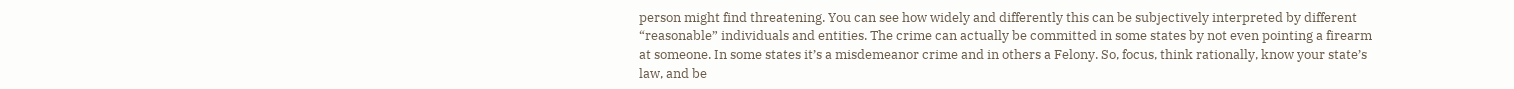person might find threatening. You can see how widely and differently this can be subjectively interpreted by different “reasonable” individuals and entities. The crime can actually be committed in some states by not even pointing a firearm at someone. In some states it’s a misdemeanor crime and in others a Felony. So, focus, think rationally, know your state’s law, and be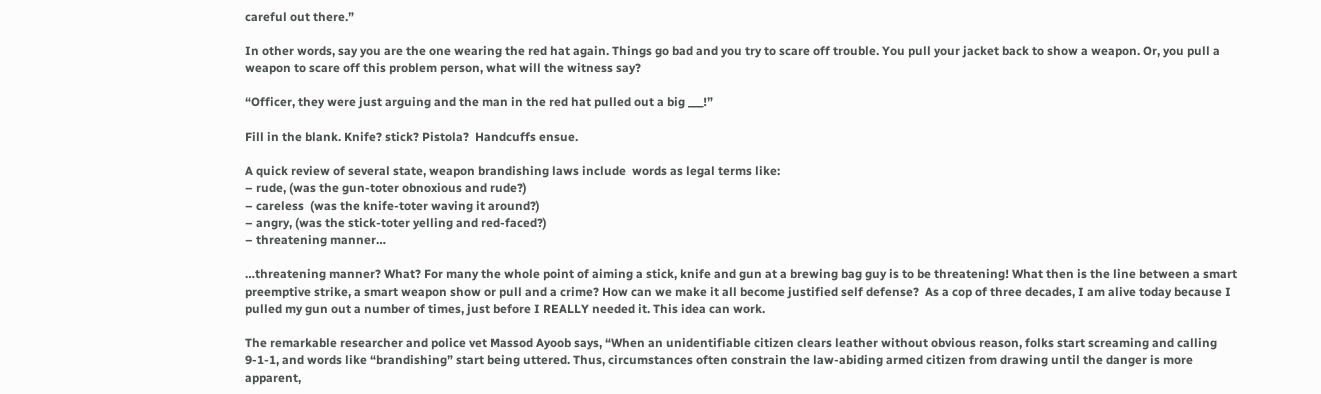careful out there.”

In other words, say you are the one wearing the red hat again. Things go bad and you try to scare off trouble. You pull your jacket back to show a weapon. Or, you pull a weapon to scare off this problem person, what will the witness say?

“Officer, they were just arguing and the man in the red hat pulled out a big ___!”

Fill in the blank. Knife? stick? Pistola?  Handcuffs ensue.

A quick review of several state, weapon brandishing laws include  words as legal terms like:
– rude, (was the gun-toter obnoxious and rude?)
– careless  (was the knife-toter waving it around?)
– angry, (was the stick-toter yelling and red-faced?)
– threatening manner…

…threatening manner? What? For many the whole point of aiming a stick, knife and gun at a brewing bag guy is to be threatening! What then is the line between a smart preemptive strike, a smart weapon show or pull and a crime? How can we make it all become justified self defense?  As a cop of three decades, I am alive today because I pulled my gun out a number of times, just before I REALLY needed it. This idea can work.

The remarkable researcher and police vet Massod Ayoob says, “When an unidentifiable citizen clears leather without obvious reason, folks start screaming and calling 9-1-1, and words like “brandishing” start being uttered. Thus, circumstances often constrain the law-abiding armed citizen from drawing until the danger is more apparent,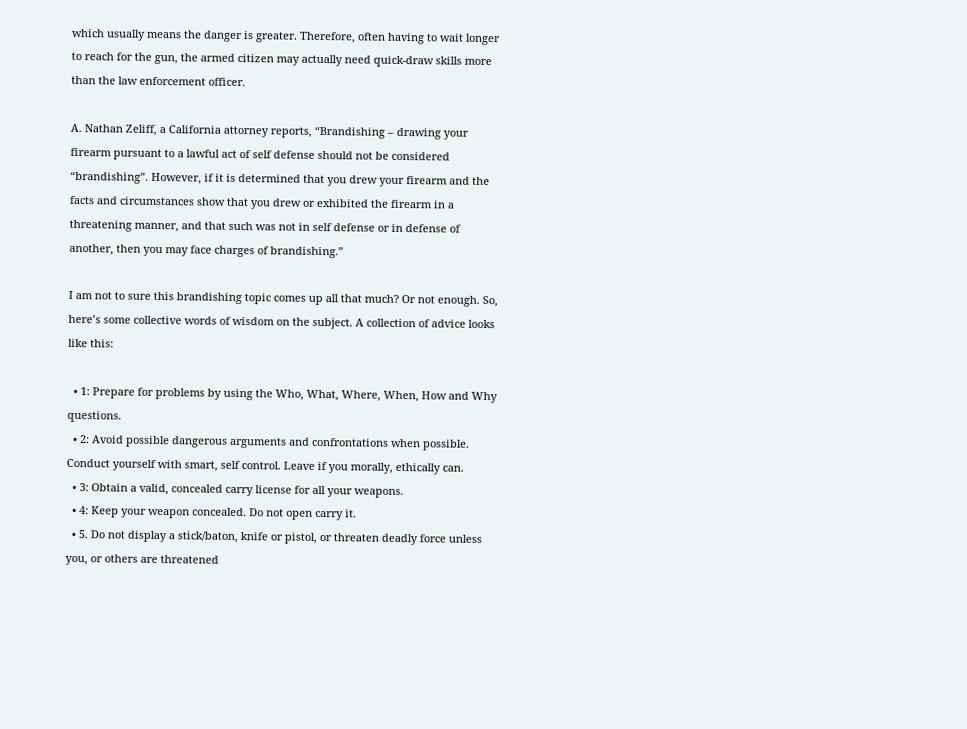which usually means the danger is greater. Therefore, often having to wait longer to reach for the gun, the armed citizen may actually need quick-draw skills more than the law enforcement officer.

A. Nathan Zeliff, a California attorney reports, “Brandishing – drawing your firearm pursuant to a lawful act of self defense should not be considered “brandishing”. However, if it is determined that you drew your firearm and the facts and circumstances show that you drew or exhibited the firearm in a threatening manner, and that such was not in self defense or in defense of another, then you may face charges of brandishing.”

I am not to sure this brandishing topic comes up all that much? Or not enough. So, here’s some collective words of wisdom on the subject. A collection of advice looks like this:

  • 1: Prepare for problems by using the Who, What, Where, When, How and Why  questions.
  • 2: Avoid possible dangerous arguments and confrontations when possible. Conduct yourself with smart, self control. Leave if you morally, ethically can.
  • 3: Obtain a valid, concealed carry license for all your weapons.
  • 4: Keep your weapon concealed. Do not open carry it.
  • 5. Do not display a stick/baton, knife or pistol, or threaten deadly force unless you, or others are threatened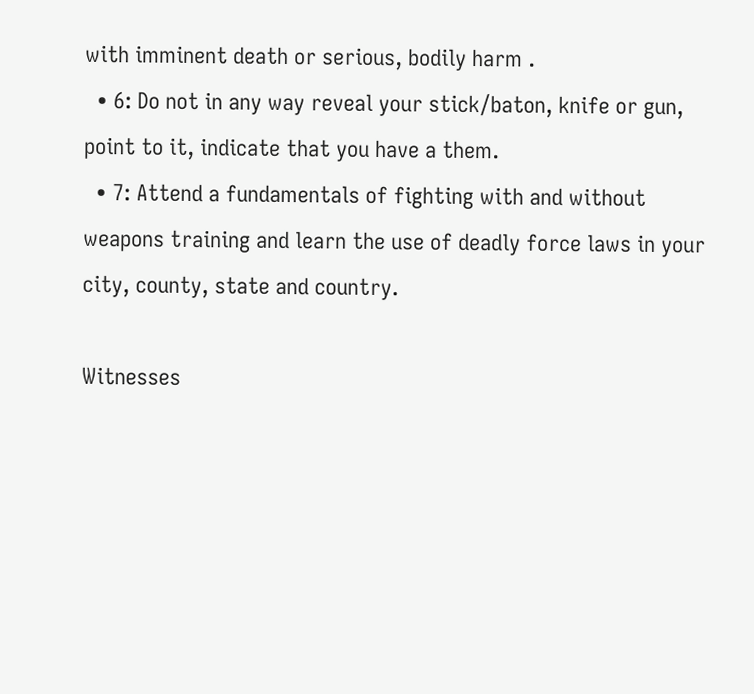with imminent death or serious, bodily harm .
  • 6: Do not in any way reveal your stick/baton, knife or gun, point to it, indicate that you have a them.
  • 7: Attend a fundamentals of fighting with and without weapons training and learn the use of deadly force laws in your city, county, state and country.

Witnesses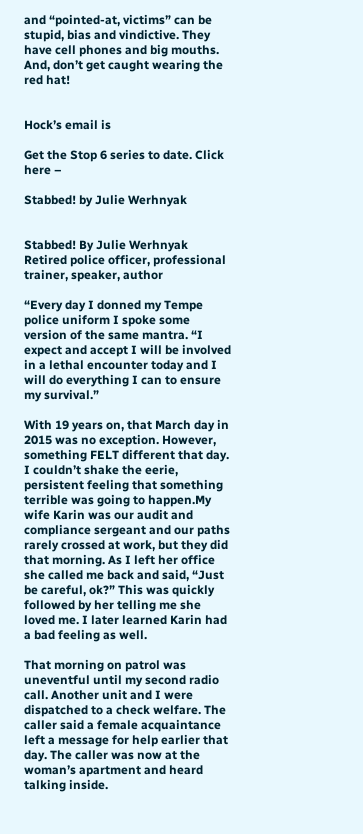and “pointed-at, victims” can be stupid, bias and vindictive. They have cell phones and big mouths. And, don’t get caught wearing the red hat!


Hock’s email is

Get the Stop 6 series to date. Click here –

Stabbed! by Julie Werhnyak


Stabbed! By Julie Werhnyak
Retired police officer, professional trainer, speaker, author

“Every day I donned my Tempe police uniform I spoke some version of the same mantra. “I expect and accept I will be involved in a lethal encounter today and I will do everything I can to ensure my survival.”

With 19 years on, that March day in 2015 was no exception. However, something FELT different that day. I couldn’t shake the eerie, persistent feeling that something terrible was going to happen.My wife Karin was our audit and compliance sergeant and our paths rarely crossed at work, but they did that morning. As I left her office she called me back and said, “Just be careful, ok?” This was quickly followed by her telling me she loved me. I later learned Karin had a bad feeling as well.

That morning on patrol was uneventful until my second radio call. Another unit and I were dispatched to a check welfare. The caller said a female acquaintance left a message for help earlier that day. The caller was now at the woman’s apartment and heard talking inside.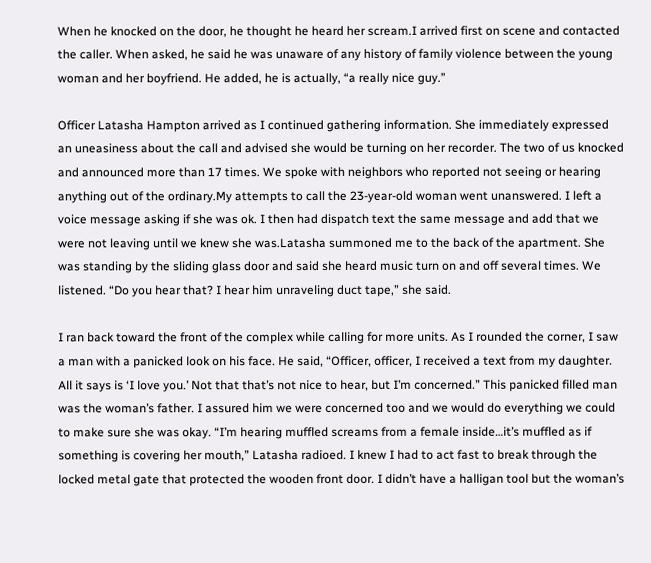When he knocked on the door, he thought he heard her scream.I arrived first on scene and contacted the caller. When asked, he said he was unaware of any history of family violence between the young woman and her boyfriend. He added, he is actually, “a really nice guy.”

Officer Latasha Hampton arrived as I continued gathering information. She immediately expressed an uneasiness about the call and advised she would be turning on her recorder. The two of us knocked and announced more than 17 times. We spoke with neighbors who reported not seeing or hearing anything out of the ordinary.My attempts to call the 23-year-old woman went unanswered. I left a voice message asking if she was ok. I then had dispatch text the same message and add that we were not leaving until we knew she was.Latasha summoned me to the back of the apartment. She was standing by the sliding glass door and said she heard music turn on and off several times. We listened. “Do you hear that? I hear him unraveling duct tape,” she said.

I ran back toward the front of the complex while calling for more units. As I rounded the corner, I saw a man with a panicked look on his face. He said, “Officer, officer, I received a text from my daughter. All it says is ‘I love you.’ Not that that’s not nice to hear, but I’m concerned.” This panicked filled man was the woman’s father. I assured him we were concerned too and we would do everything we could to make sure she was okay. “I’m hearing muffled screams from a female inside…it’s muffled as if something is covering her mouth,” Latasha radioed. I knew I had to act fast to break through the locked metal gate that protected the wooden front door. I didn’t have a halligan tool but the woman’s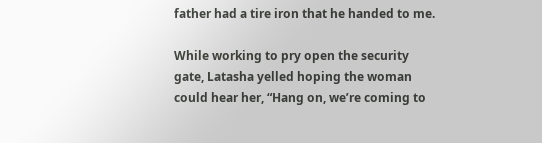father had a tire iron that he handed to me.

While working to pry open the security gate, Latasha yelled hoping the woman could hear her, “Hang on, we’re coming to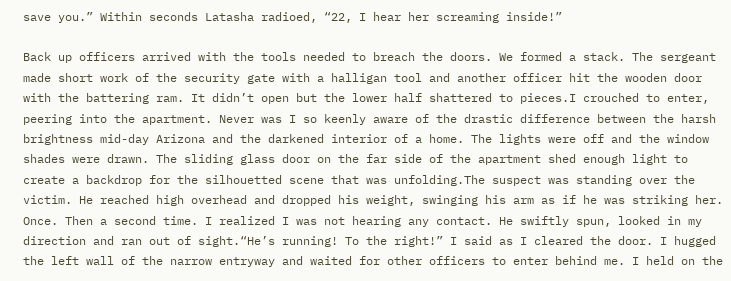save you.” Within seconds Latasha radioed, “22, I hear her screaming inside!”

Back up officers arrived with the tools needed to breach the doors. We formed a stack. The sergeant made short work of the security gate with a halligan tool and another officer hit the wooden door with the battering ram. It didn’t open but the lower half shattered to pieces.I crouched to enter, peering into the apartment. Never was I so keenly aware of the drastic difference between the harsh brightness mid-day Arizona and the darkened interior of a home. The lights were off and the window shades were drawn. The sliding glass door on the far side of the apartment shed enough light to create a backdrop for the silhouetted scene that was unfolding.The suspect was standing over the victim. He reached high overhead and dropped his weight, swinging his arm as if he was striking her. Once. Then a second time. I realized I was not hearing any contact. He swiftly spun, looked in my direction and ran out of sight.“He’s running! To the right!” I said as I cleared the door. I hugged the left wall of the narrow entryway and waited for other officers to enter behind me. I held on the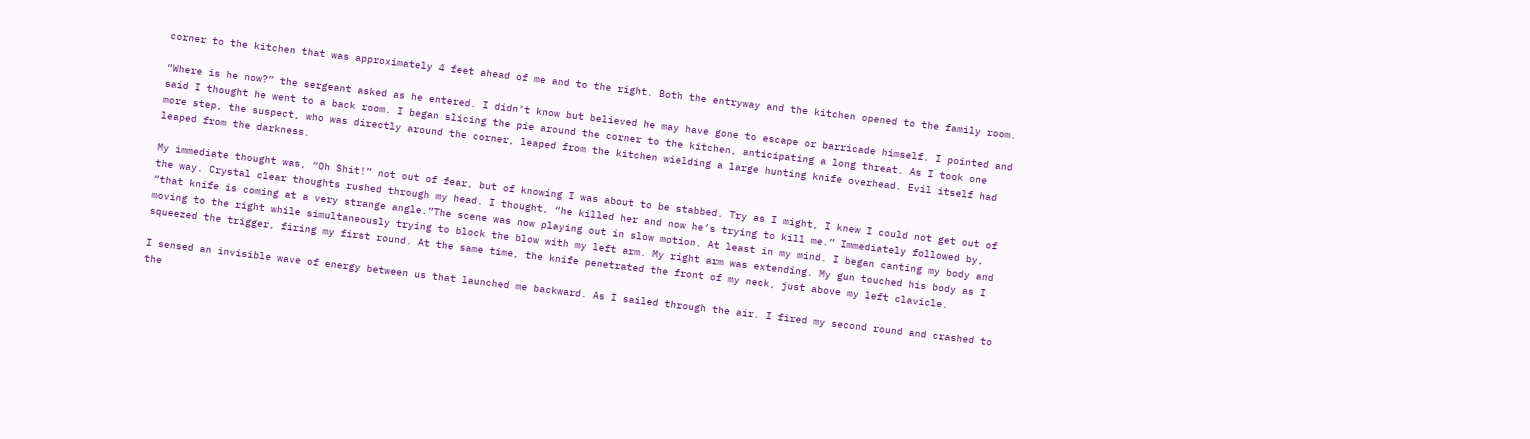corner to the kitchen that was approximately 4 feet ahead of me and to the right. Both the entryway and the kitchen opened to the family room.

“Where is he now?” the sergeant asked as he entered. I didn’t know but believed he may have gone to escape or barricade himself. I pointed and said I thought he went to a back room. I began slicing the pie around the corner to the kitchen, anticipating a long threat. As I took one more step, the suspect, who was directly around the corner, leaped from the kitchen wielding a large hunting knife overhead. Evil itself had leaped from the darkness.

My immediate thought was, “Oh Shit!” not out of fear, but of knowing I was about to be stabbed. Try as I might, I knew I could not get out of the way. Crystal clear thoughts rushed through my head. I thought, “he killed her and now he’s trying to kill me.” Immediately followed by, “that knife is coming at a very strange angle.”The scene was now playing out in slow motion. At least in my mind. I began canting my body and moving to the right while simultaneously trying to block the blow with my left arm. My right arm was extending. My gun touched his body as I squeezed the trigger, firing my first round. At the same time, the knife penetrated the front of my neck, just above my left clavicle.

I sensed an invisible wave of energy between us that launched me backward. As I sailed through the air. I fired my second round and crashed to the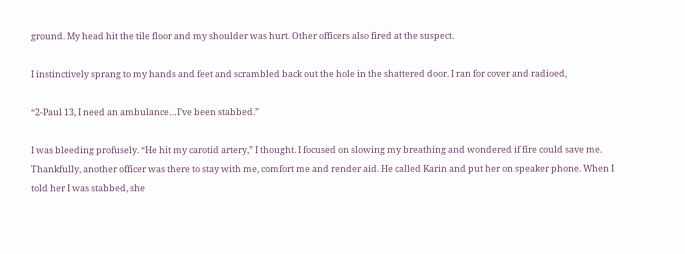ground. My head hit the tile floor and my shoulder was hurt. Other officers also fired at the suspect.

I instinctively sprang to my hands and feet and scrambled back out the hole in the shattered door. I ran for cover and radioed,

“2-Paul 13, I need an ambulance…I’ve been stabbed.”

I was bleeding profusely. “He hit my carotid artery,” I thought. I focused on slowing my breathing and wondered if fire could save me. Thankfully, another officer was there to stay with me, comfort me and render aid. He called Karin and put her on speaker phone. When I told her I was stabbed, she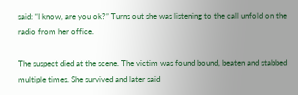said: “I know, are you ok?” Turns out she was listening to the call unfold on the radio from her office.

The suspect died at the scene. The victim was found bound, beaten and stabbed multiple times. She survived and later said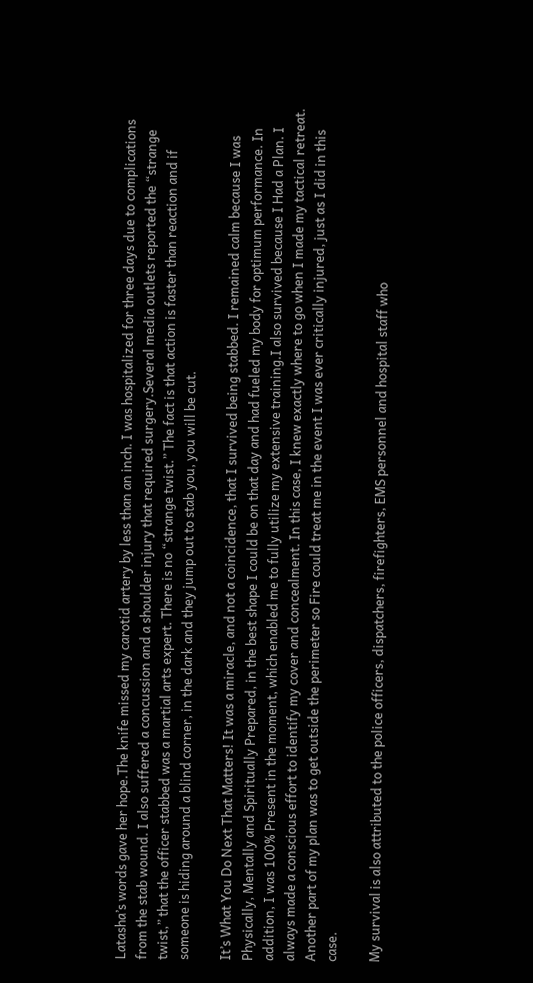Latasha’s words gave her hope.The knife missed my carotid artery by less than an inch. I was hospitalized for three days due to complications from the stab wound. I also suffered a concussion and a shoulder injury that required surgery.Several media outlets reported the “strange twist,” that the officer stabbed was a martial arts expert. There is no “strange twist.” The fact is that action is faster than reaction and if someone is hiding around a blind corner, in the dark and they jump out to stab you, you will be cut.

It’s What You Do Next That Matters! It was a miracle, and not a coincidence, that I survived being stabbed. I remained calm because I was Physically, Mentally and Spiritually Prepared, in the best shape I could be on that day and had fueled my body for optimum performance. In addition, I was 100% Present in the moment, which enabled me to fully utilize my extensive training.I also survived because I Had a Plan. I always made a conscious effort to identify my cover and concealment. In this case, I knew exactly where to go when I made my tactical retreat. Another part of my plan was to get outside the perimeter so Fire could treat me in the event I was ever critically injured, just as I did in this case.

My survival is also attributed to the police officers, dispatchers, firefighters, EMS personnel and hospital staff who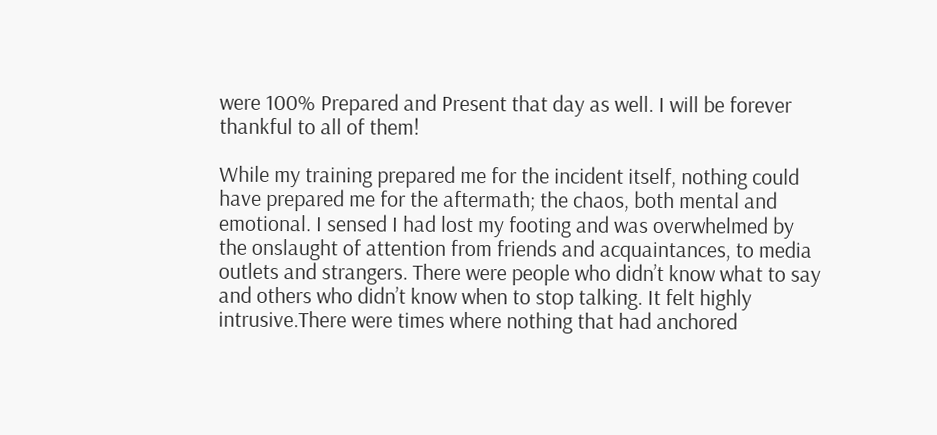were 100% Prepared and Present that day as well. I will be forever thankful to all of them!

While my training prepared me for the incident itself, nothing could have prepared me for the aftermath; the chaos, both mental and emotional. I sensed I had lost my footing and was overwhelmed by the onslaught of attention from friends and acquaintances, to media outlets and strangers. There were people who didn’t know what to say and others who didn’t know when to stop talking. It felt highly intrusive.There were times where nothing that had anchored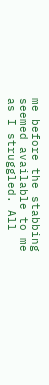me before the stabbing seemed available to me as I struggled. All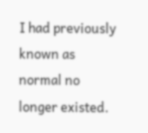I had previously known as normal no longer existed.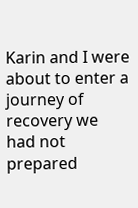Karin and I were about to enter a journey of recovery we had not prepared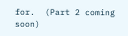for.  (Part 2 coming soon)